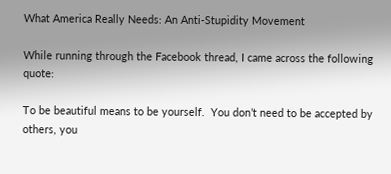What America Really Needs: An Anti-Stupidity Movement

While running through the Facebook thread, I came across the following quote:

To be beautiful means to be yourself.  You don’t need to be accepted by others, you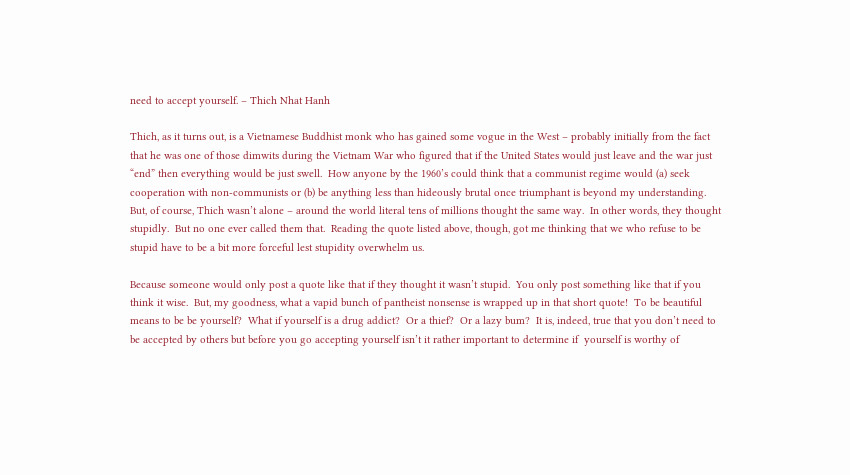need to accept yourself. – Thich Nhat Hanh

Thich, as it turns out, is a Vietnamese Buddhist monk who has gained some vogue in the West – probably initially from the fact that he was one of those dimwits during the Vietnam War who figured that if the United States would just leave and the war just “end” then everything would be just swell.  How anyone by the 1960’s could think that a communist regime would (a) seek cooperation with non-communists or (b) be anything less than hideously brutal once triumphant is beyond my understanding.  But, of course, Thich wasn’t alone – around the world literal tens of millions thought the same way.  In other words, they thought stupidly.  But no one ever called them that.  Reading the quote listed above, though, got me thinking that we who refuse to be stupid have to be a bit more forceful lest stupidity overwhelm us.

Because someone would only post a quote like that if they thought it wasn’t stupid.  You only post something like that if you think it wise.  But, my goodness, what a vapid bunch of pantheist nonsense is wrapped up in that short quote!  To be beautiful means to be be yourself?  What if yourself is a drug addict?  Or a thief?  Or a lazy bum?  It is, indeed, true that you don’t need to be accepted by others but before you go accepting yourself isn’t it rather important to determine if  yourself is worthy of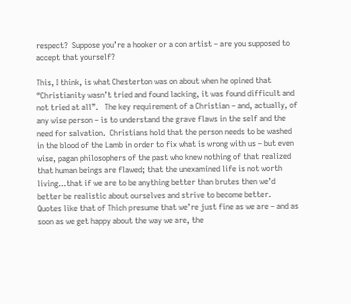respect?  Suppose you’re a hooker or a con artist – are you supposed to accept that yourself?

This, I think, is what Chesterton was on about when he opined that “Christianity wasn’t tried and found lacking, it was found difficult and not tried at all”.   The key requirement of a Christian – and, actually, of any wise person – is to understand the grave flaws in the self and the need for salvation.  Christians hold that the person needs to be washed in the blood of the Lamb in order to fix what is wrong with us – but even wise, pagan philosophers of the past who knew nothing of that realized that human beings are flawed; that the unexamined life is not worth living…that if we are to be anything better than brutes then we’d better be realistic about ourselves and strive to become better.   Quotes like that of Thich presume that we’re just fine as we are – and as soon as we get happy about the way we are, the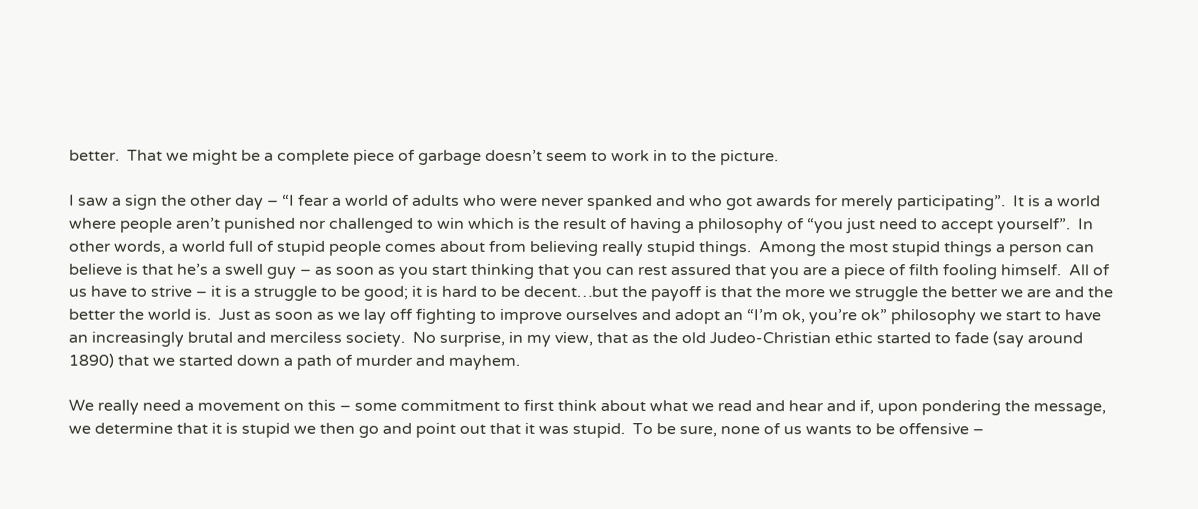better.  That we might be a complete piece of garbage doesn’t seem to work in to the picture.

I saw a sign the other day – “I fear a world of adults who were never spanked and who got awards for merely participating”.  It is a world where people aren’t punished nor challenged to win which is the result of having a philosophy of “you just need to accept yourself”.  In other words, a world full of stupid people comes about from believing really stupid things.  Among the most stupid things a person can believe is that he’s a swell guy – as soon as you start thinking that you can rest assured that you are a piece of filth fooling himself.  All of us have to strive – it is a struggle to be good; it is hard to be decent…but the payoff is that the more we struggle the better we are and the better the world is.  Just as soon as we lay off fighting to improve ourselves and adopt an “I’m ok, you’re ok” philosophy we start to have an increasingly brutal and merciless society.  No surprise, in my view, that as the old Judeo-Christian ethic started to fade (say around 1890) that we started down a path of murder and mayhem.

We really need a movement on this – some commitment to first think about what we read and hear and if, upon pondering the message, we determine that it is stupid we then go and point out that it was stupid.  To be sure, none of us wants to be offensive –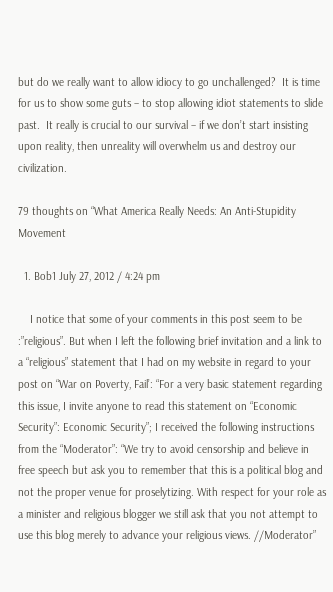but do we really want to allow idiocy to go unchallenged?  It is time for us to show some guts – to stop allowing idiot statements to slide past.  It really is crucial to our survival – if we don’t start insisting upon reality, then unreality will overwhelm us and destroy our civilization.

79 thoughts on “What America Really Needs: An Anti-Stupidity Movement

  1. Bob1 July 27, 2012 / 4:24 pm

    I notice that some of your comments in this post seem to be :”religious”. But when I left the following brief invitation and a link to a “religious” statement that I had on my website in regard to your post on “War on Poverty, Fail’: “For a very basic statement regarding this issue, I invite anyone to read this statement on “Economic Security”: Economic Security”; I received the following instructions from the “Moderator”: “We try to avoid censorship and believe in free speech but ask you to remember that this is a political blog and not the proper venue for proselytizing. With respect for your role as a minister and religious blogger we still ask that you not attempt to use this blog merely to advance your religious views. //Moderator”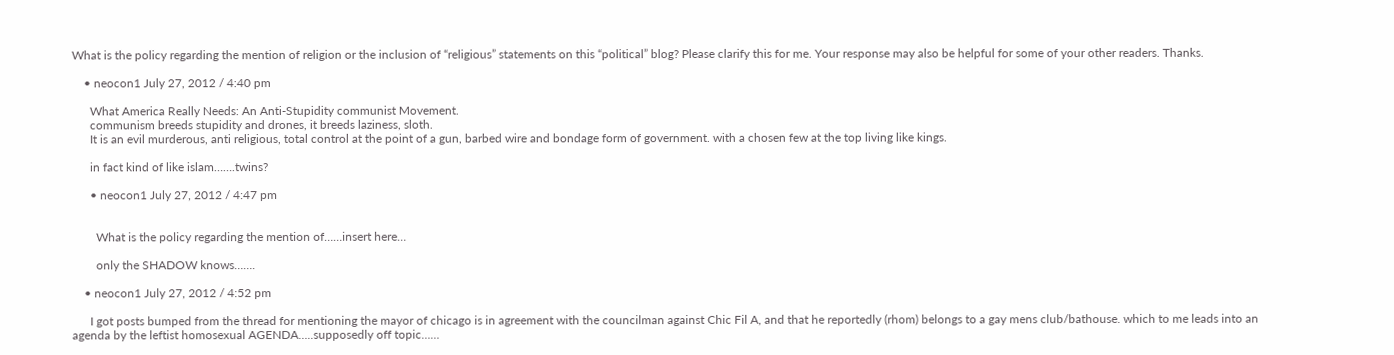What is the policy regarding the mention of religion or the inclusion of “religious” statements on this “political” blog? Please clarify this for me. Your response may also be helpful for some of your other readers. Thanks.

    • neocon1 July 27, 2012 / 4:40 pm

      What America Really Needs: An Anti-Stupidity communist Movement.
      communism breeds stupidity and drones, it breeds laziness, sloth.
      It is an evil murderous, anti religious, total control at the point of a gun, barbed wire and bondage form of government. with a chosen few at the top living like kings.

      in fact kind of like islam…….twins?

      • neocon1 July 27, 2012 / 4:47 pm


        What is the policy regarding the mention of……insert here…

        only the SHADOW knows…….

    • neocon1 July 27, 2012 / 4:52 pm

      I got posts bumped from the thread for mentioning the mayor of chicago is in agreement with the councilman against Chic Fil A, and that he reportedly (rhom) belongs to a gay mens club/bathouse. which to me leads into an agenda by the leftist homosexual AGENDA…..supposedly off topic……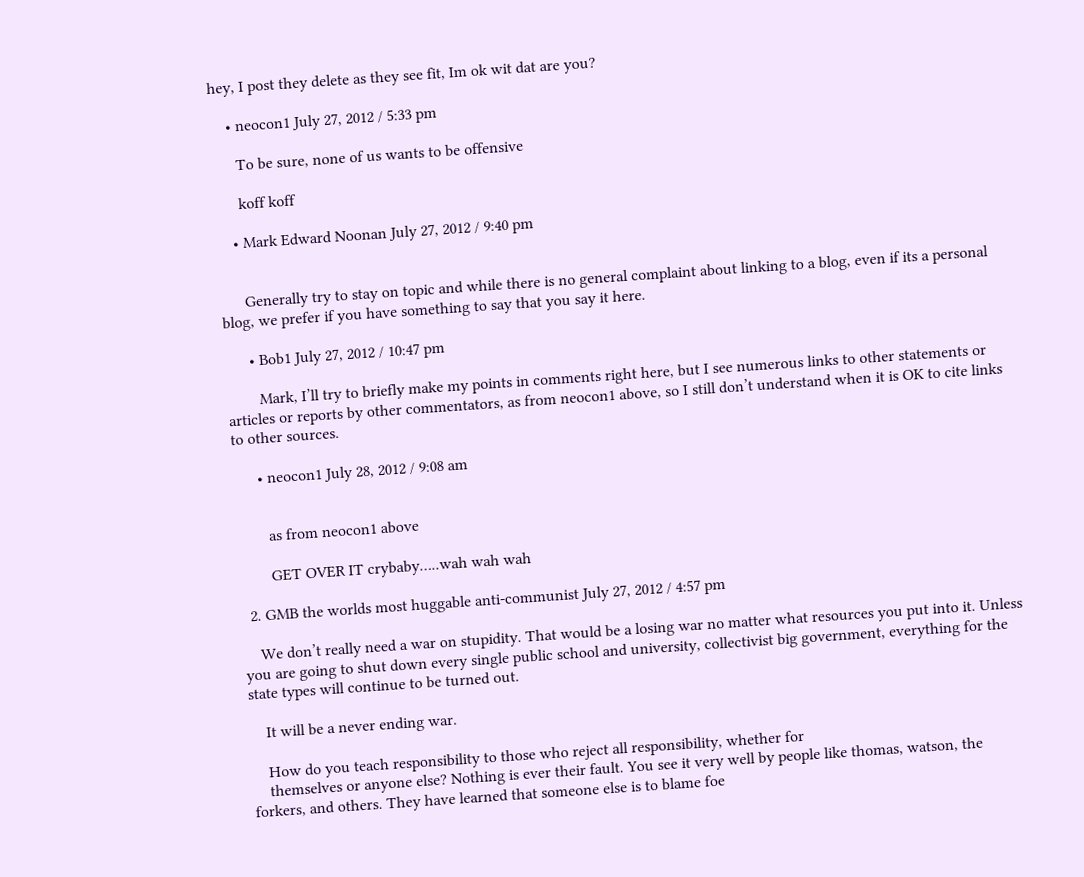hey, I post they delete as they see fit, Im ok wit dat are you?

    • neocon1 July 27, 2012 / 5:33 pm

      To be sure, none of us wants to be offensive

      koff koff

    • Mark Edward Noonan July 27, 2012 / 9:40 pm


      Generally try to stay on topic and while there is no general complaint about linking to a blog, even if its a personal blog, we prefer if you have something to say that you say it here.

      • Bob1 July 27, 2012 / 10:47 pm

        Mark, I’ll try to briefly make my points in comments right here, but I see numerous links to other statements or articles or reports by other commentators, as from neocon1 above, so I still don’t understand when it is OK to cite links to other sources.

      • neocon1 July 28, 2012 / 9:08 am


        as from neocon1 above

        GET OVER IT crybaby…..wah wah wah

  2. GMB the worlds most huggable anti-communist July 27, 2012 / 4:57 pm

    We don’t really need a war on stupidity. That would be a losing war no matter what resources you put into it. Unless you are going to shut down every single public school and university, collectivist big government, everything for the state types will continue to be turned out.

    It will be a never ending war.

    How do you teach responsibility to those who reject all responsibility, whether for
    themselves or anyone else? Nothing is ever their fault. You see it very well by people like thomas, watson, the forkers, and others. They have learned that someone else is to blame foe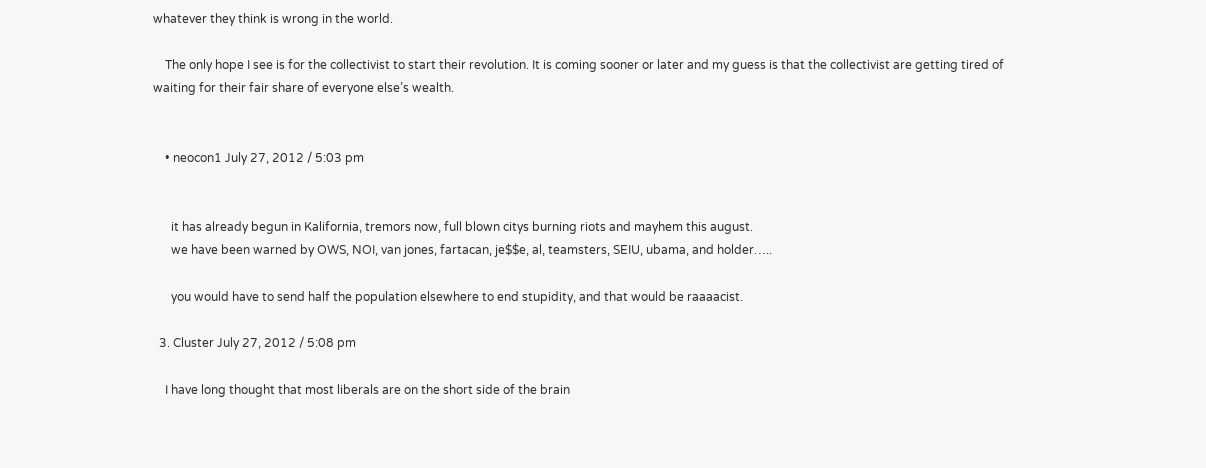whatever they think is wrong in the world.

    The only hope I see is for the collectivist to start their revolution. It is coming sooner or later and my guess is that the collectivist are getting tired of waiting for their fair share of everyone else’s wealth.


    • neocon1 July 27, 2012 / 5:03 pm


      it has already begun in Kalifornia, tremors now, full blown citys burning riots and mayhem this august.
      we have been warned by OWS, NOI, van jones, fartacan, je$$e, al, teamsters, SEIU, ubama, and holder…..

      you would have to send half the population elsewhere to end stupidity, and that would be raaaacist.

  3. Cluster July 27, 2012 / 5:08 pm

    I have long thought that most liberals are on the short side of the brain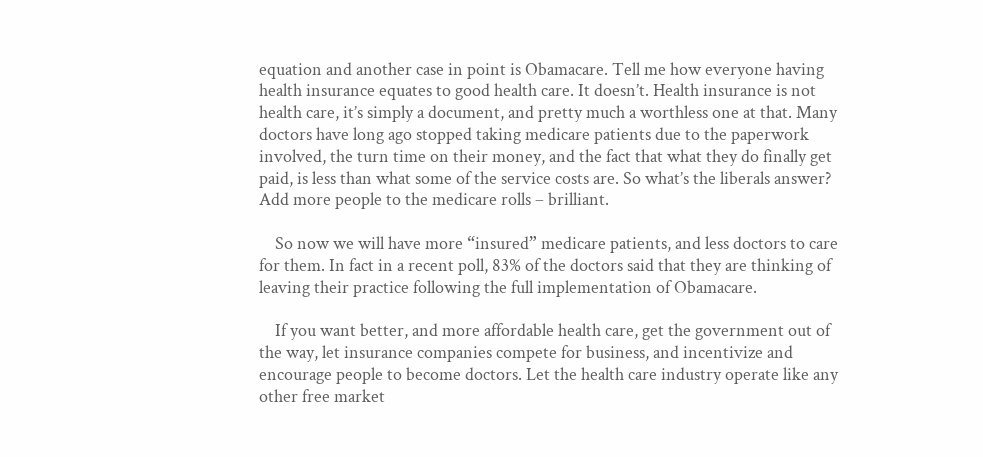equation and another case in point is Obamacare. Tell me how everyone having health insurance equates to good health care. It doesn’t. Health insurance is not health care, it’s simply a document, and pretty much a worthless one at that. Many doctors have long ago stopped taking medicare patients due to the paperwork involved, the turn time on their money, and the fact that what they do finally get paid, is less than what some of the service costs are. So what’s the liberals answer? Add more people to the medicare rolls – brilliant.

    So now we will have more “insured” medicare patients, and less doctors to care for them. In fact in a recent poll, 83% of the doctors said that they are thinking of leaving their practice following the full implementation of Obamacare.

    If you want better, and more affordable health care, get the government out of the way, let insurance companies compete for business, and incentivize and encourage people to become doctors. Let the health care industry operate like any other free market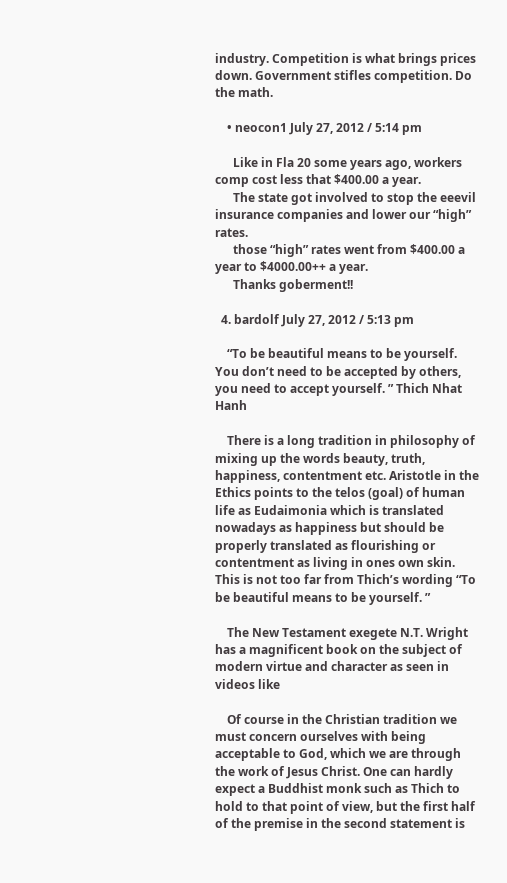industry. Competition is what brings prices down. Government stifles competition. Do the math.

    • neocon1 July 27, 2012 / 5:14 pm

      Like in Fla 20 some years ago, workers comp cost less that $400.00 a year.
      The state got involved to stop the eeevil insurance companies and lower our “high” rates.
      those “high” rates went from $400.00 a year to $4000.00++ a year.
      Thanks goberment!!

  4. bardolf July 27, 2012 / 5:13 pm

    “To be beautiful means to be yourself. You don’t need to be accepted by others, you need to accept yourself. ” Thich Nhat Hanh

    There is a long tradition in philosophy of mixing up the words beauty, truth, happiness, contentment etc. Aristotle in the Ethics points to the telos (goal) of human life as Eudaimonia which is translated nowadays as happiness but should be properly translated as flourishing or contentment as living in ones own skin. This is not too far from Thich’s wording “To be beautiful means to be yourself. ”

    The New Testament exegete N.T. Wright has a magnificent book on the subject of modern virtue and character as seen in videos like

    Of course in the Christian tradition we must concern ourselves with being acceptable to God, which we are through the work of Jesus Christ. One can hardly expect a Buddhist monk such as Thich to hold to that point of view, but the first half of the premise in the second statement is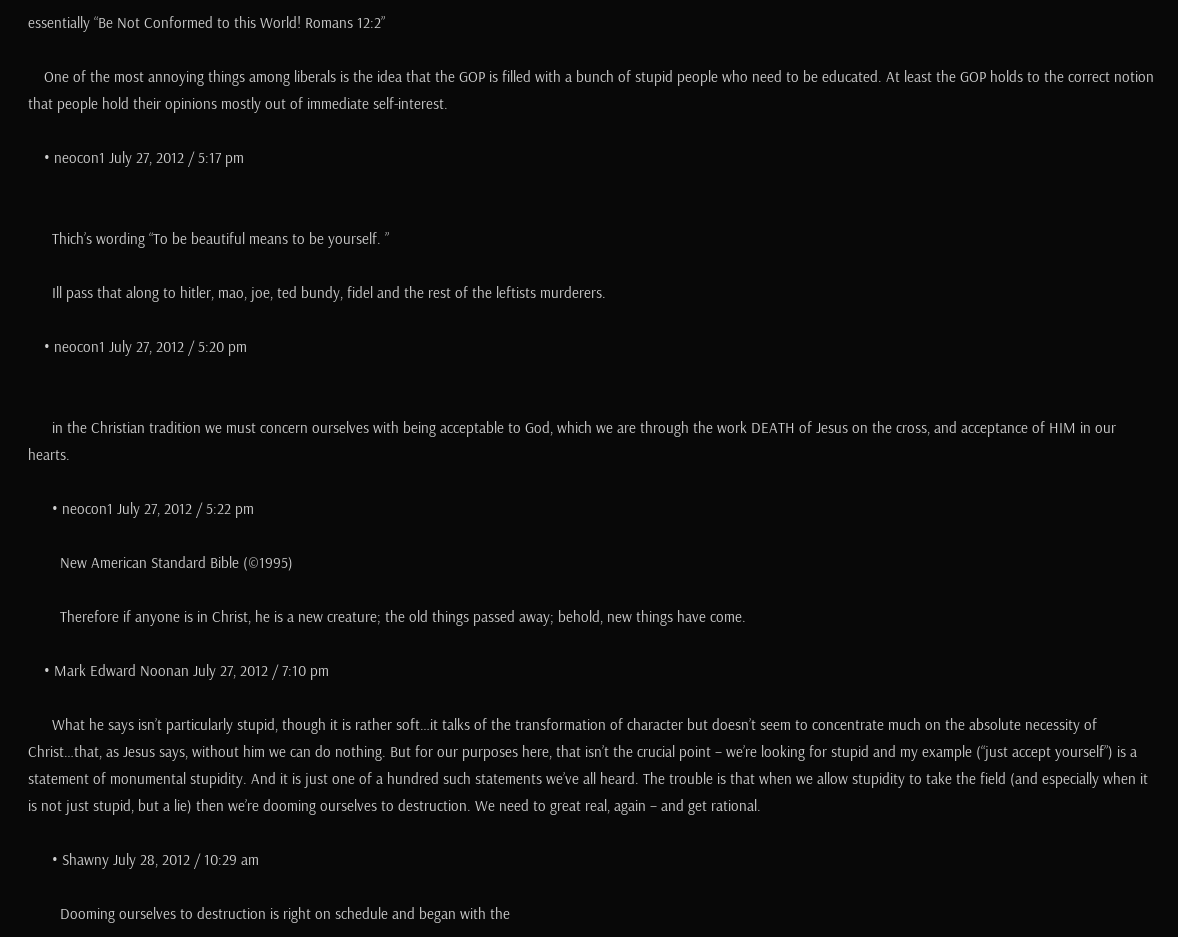essentially “Be Not Conformed to this World! Romans 12:2”

    One of the most annoying things among liberals is the idea that the GOP is filled with a bunch of stupid people who need to be educated. At least the GOP holds to the correct notion that people hold their opinions mostly out of immediate self-interest.

    • neocon1 July 27, 2012 / 5:17 pm


      Thich’s wording “To be beautiful means to be yourself. ”

      Ill pass that along to hitler, mao, joe, ted bundy, fidel and the rest of the leftists murderers.

    • neocon1 July 27, 2012 / 5:20 pm


      in the Christian tradition we must concern ourselves with being acceptable to God, which we are through the work DEATH of Jesus on the cross, and acceptance of HIM in our hearts.

      • neocon1 July 27, 2012 / 5:22 pm

        New American Standard Bible (©1995)

        Therefore if anyone is in Christ, he is a new creature; the old things passed away; behold, new things have come.

    • Mark Edward Noonan July 27, 2012 / 7:10 pm

      What he says isn’t particularly stupid, though it is rather soft…it talks of the transformation of character but doesn’t seem to concentrate much on the absolute necessity of Christ…that, as Jesus says, without him we can do nothing. But for our purposes here, that isn’t the crucial point – we’re looking for stupid and my example (“just accept yourself”) is a statement of monumental stupidity. And it is just one of a hundred such statements we’ve all heard. The trouble is that when we allow stupidity to take the field (and especially when it is not just stupid, but a lie) then we’re dooming ourselves to destruction. We need to great real, again – and get rational.

      • Shawny July 28, 2012 / 10:29 am

        Dooming ourselves to destruction is right on schedule and began with the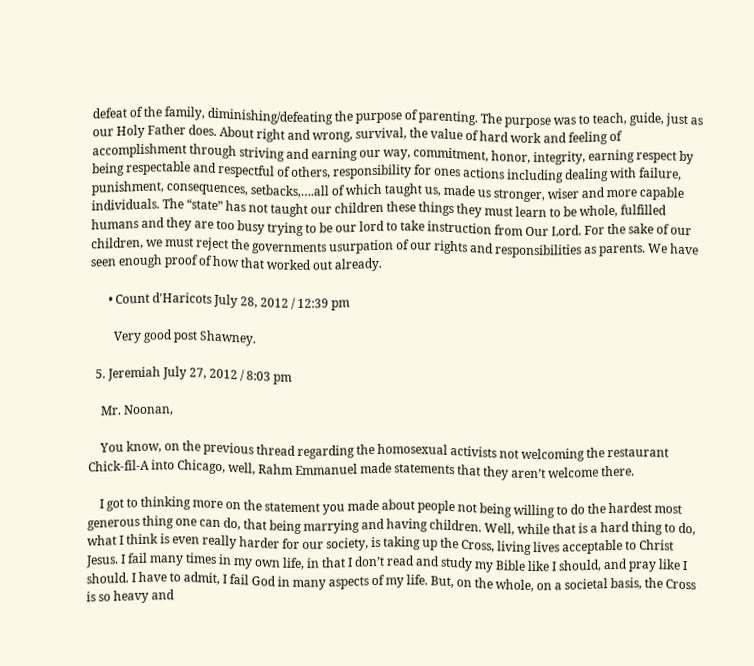defeat of the family, diminishing/defeating the purpose of parenting. The purpose was to teach, guide, just as our Holy Father does. About right and wrong, survival, the value of hard work and feeling of accomplishment through striving and earning our way, commitment, honor, integrity, earning respect by being respectable and respectful of others, responsibility for ones actions including dealing with failure, punishment, consequences, setbacks,….all of which taught us, made us stronger, wiser and more capable individuals. The “state” has not taught our children these things they must learn to be whole, fulfilled humans and they are too busy trying to be our lord to take instruction from Our Lord. For the sake of our children, we must reject the governments usurpation of our rights and responsibilities as parents. We have seen enough proof of how that worked out already.

      • Count d'Haricots July 28, 2012 / 12:39 pm

        Very good post Shawney.

  5. Jeremiah July 27, 2012 / 8:03 pm

    Mr. Noonan,

    You know, on the previous thread regarding the homosexual activists not welcoming the restaurant Chick-fil-A into Chicago, well, Rahm Emmanuel made statements that they aren’t welcome there.

    I got to thinking more on the statement you made about people not being willing to do the hardest most generous thing one can do, that being marrying and having children. Well, while that is a hard thing to do, what I think is even really harder for our society, is taking up the Cross, living lives acceptable to Christ Jesus. I fail many times in my own life, in that I don’t read and study my Bible like I should, and pray like I should. I have to admit, I fail God in many aspects of my life. But, on the whole, on a societal basis, the Cross is so heavy and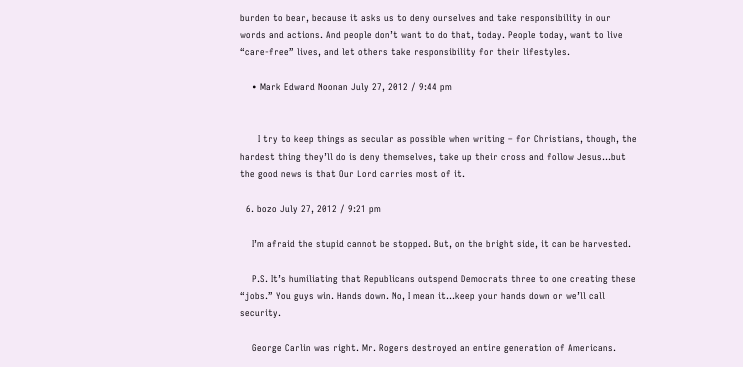burden to bear, because it asks us to deny ourselves and take responsibility in our words and actions. And people don’t want to do that, today. People today, want to live “care-free” lives, and let others take responsibility for their lifestyles.

    • Mark Edward Noonan July 27, 2012 / 9:44 pm


      I try to keep things as secular as possible when writing – for Christians, though, the hardest thing they’ll do is deny themselves, take up their cross and follow Jesus…but the good news is that Our Lord carries most of it.

  6. bozo July 27, 2012 / 9:21 pm

    I’m afraid the stupid cannot be stopped. But, on the bright side, it can be harvested.

    P.S. It’s humiliating that Republicans outspend Democrats three to one creating these “jobs.” You guys win. Hands down. No, I mean it…keep your hands down or we’ll call security.

    George Carlin was right. Mr. Rogers destroyed an entire generation of Americans.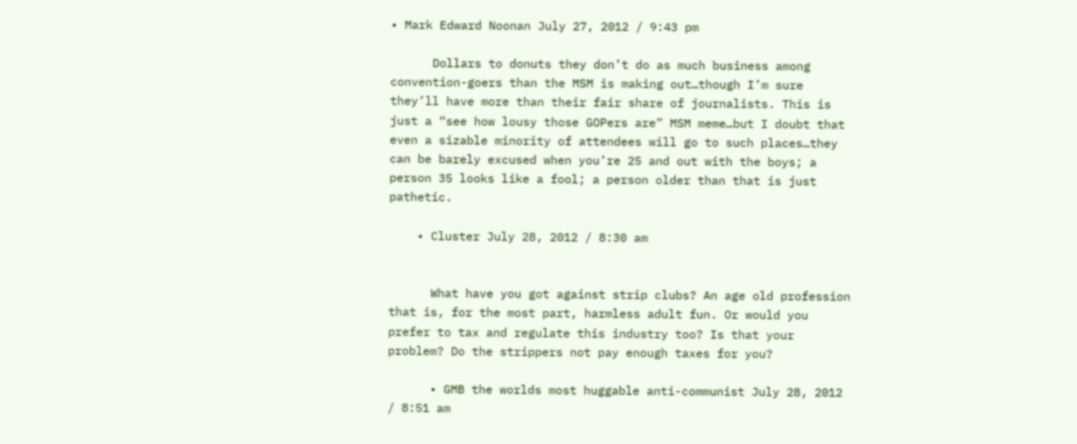• Mark Edward Noonan July 27, 2012 / 9:43 pm

      Dollars to donuts they don’t do as much business among convention-goers than the MSM is making out…though I’m sure they’ll have more than their fair share of journalists. This is just a “see how lousy those GOPers are” MSM meme…but I doubt that even a sizable minority of attendees will go to such places…they can be barely excused when you’re 25 and out with the boys; a person 35 looks like a fool; a person older than that is just pathetic.

    • Cluster July 28, 2012 / 8:30 am


      What have you got against strip clubs? An age old profession that is, for the most part, harmless adult fun. Or would you prefer to tax and regulate this industry too? Is that your problem? Do the strippers not pay enough taxes for you?

      • GMB the worlds most huggable anti-communist July 28, 2012 / 8:51 am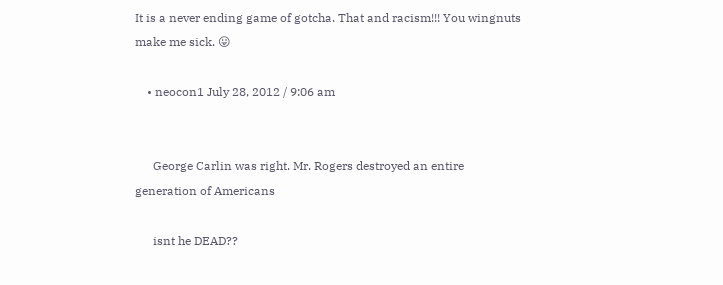It is a never ending game of gotcha. That and racism!!! You wingnuts make me sick. 😛

    • neocon1 July 28, 2012 / 9:06 am


      George Carlin was right. Mr. Rogers destroyed an entire generation of Americans

      isnt he DEAD??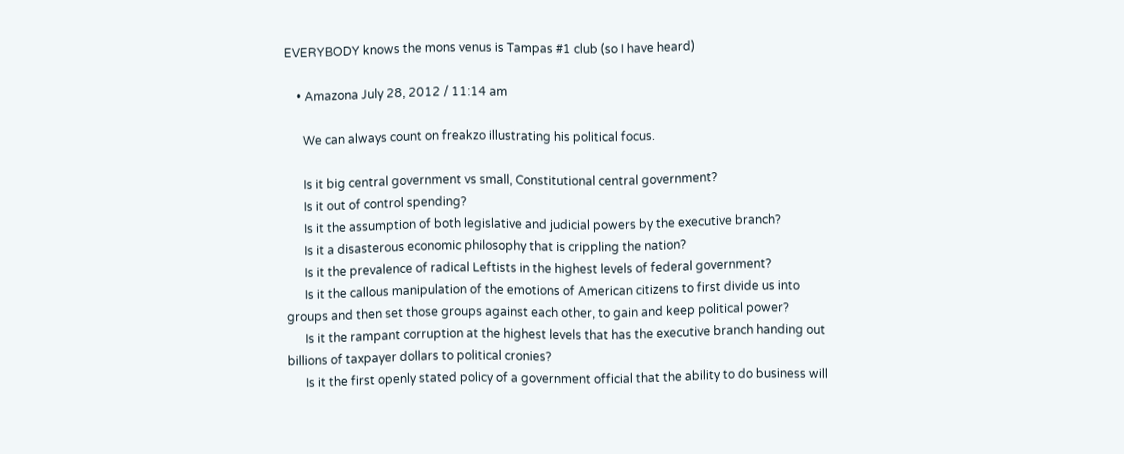EVERYBODY knows the mons venus is Tampas #1 club (so I have heard)

    • Amazona July 28, 2012 / 11:14 am

      We can always count on freakzo illustrating his political focus.

      Is it big central government vs small, Constitutional central government?
      Is it out of control spending?
      Is it the assumption of both legislative and judicial powers by the executive branch?
      Is it a disasterous economic philosophy that is crippling the nation?
      Is it the prevalence of radical Leftists in the highest levels of federal government?
      Is it the callous manipulation of the emotions of American citizens to first divide us into groups and then set those groups against each other, to gain and keep political power?
      Is it the rampant corruption at the highest levels that has the executive branch handing out billions of taxpayer dollars to political cronies?
      Is it the first openly stated policy of a government official that the ability to do business will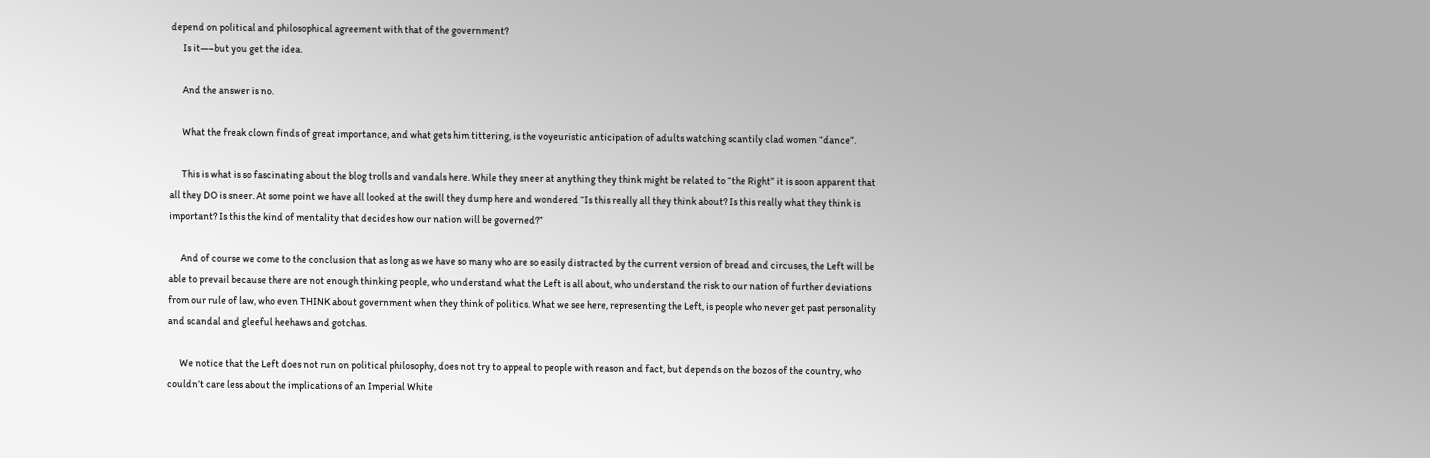depend on political and philosophical agreement with that of the government?
      Is it—–but you get the idea.

      And the answer is no.

      What the freak clown finds of great importance, and what gets him tittering, is the voyeuristic anticipation of adults watching scantily clad women “dance”.

      This is what is so fascinating about the blog trolls and vandals here. While they sneer at anything they think might be related to “the Right” it is soon apparent that all they DO is sneer. At some point we have all looked at the swill they dump here and wondered “Is this really all they think about? Is this really what they think is important? Is this the kind of mentality that decides how our nation will be governed?”

      And of course we come to the conclusion that as long as we have so many who are so easily distracted by the current version of bread and circuses, the Left will be able to prevail because there are not enough thinking people, who understand what the Left is all about, who understand the risk to our nation of further deviations from our rule of law, who even THINK about government when they think of politics. What we see here, representing the Left, is people who never get past personality and scandal and gleeful heehaws and gotchas.

      We notice that the Left does not run on political philosophy, does not try to appeal to people with reason and fact, but depends on the bozos of the country, who couldn’t care less about the implications of an Imperial White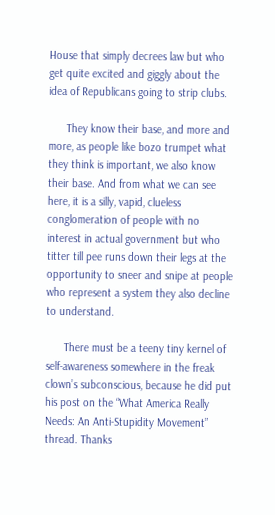House that simply decrees law but who get quite excited and giggly about the idea of Republicans going to strip clubs.

      They know their base, and more and more, as people like bozo trumpet what they think is important, we also know their base. And from what we can see here, it is a silly, vapid, clueless conglomeration of people with no interest in actual government but who titter till pee runs down their legs at the opportunity to sneer and snipe at people who represent a system they also decline to understand.

      There must be a teeny tiny kernel of self-awareness somewhere in the freak clown’s subconscious, because he did put his post on the “What America Really Needs: An Anti-Stupidity Movement” thread. Thanks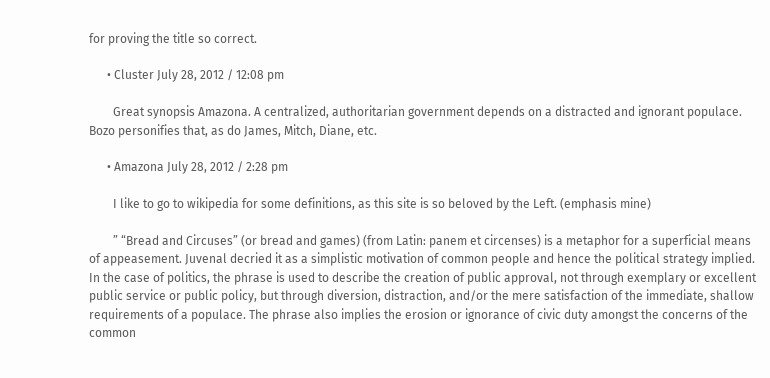for proving the title so correct.

      • Cluster July 28, 2012 / 12:08 pm

        Great synopsis Amazona. A centralized, authoritarian government depends on a distracted and ignorant populace. Bozo personifies that, as do James, Mitch, Diane, etc.

      • Amazona July 28, 2012 / 2:28 pm

        I like to go to wikipedia for some definitions, as this site is so beloved by the Left. (emphasis mine)

        ” “Bread and Circuses” (or bread and games) (from Latin: panem et circenses) is a metaphor for a superficial means of appeasement. Juvenal decried it as a simplistic motivation of common people and hence the political strategy implied. In the case of politics, the phrase is used to describe the creation of public approval, not through exemplary or excellent public service or public policy, but through diversion, distraction, and/or the mere satisfaction of the immediate, shallow requirements of a populace. The phrase also implies the erosion or ignorance of civic duty amongst the concerns of the common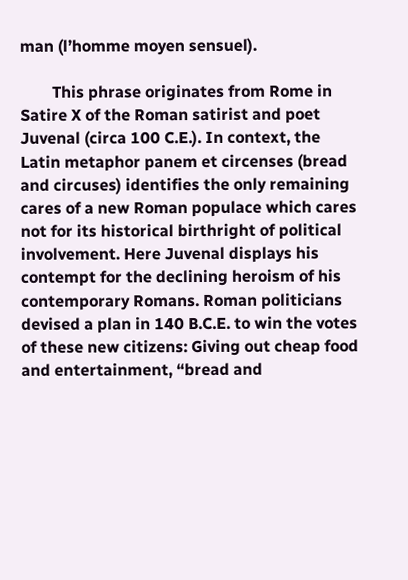man (l’homme moyen sensuel).

        This phrase originates from Rome in Satire X of the Roman satirist and poet Juvenal (circa 100 C.E.). In context, the Latin metaphor panem et circenses (bread and circuses) identifies the only remaining cares of a new Roman populace which cares not for its historical birthright of political involvement. Here Juvenal displays his contempt for the declining heroism of his contemporary Romans. Roman politicians devised a plan in 140 B.C.E. to win the votes of these new citizens: Giving out cheap food and entertainment, “bread and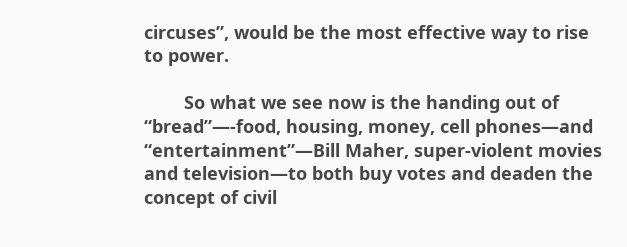circuses”, would be the most effective way to rise to power.

        So what we see now is the handing out of “bread”—-food, housing, money, cell phones—and “entertainment”—Bill Maher, super-violent movies and television—to both buy votes and deaden the concept of civil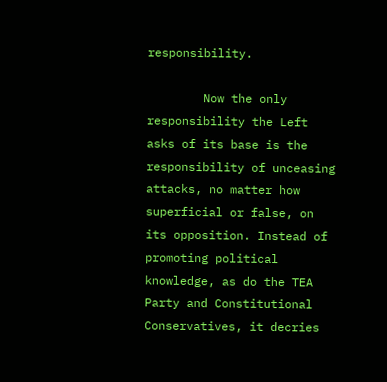responsibility.

        Now the only responsibility the Left asks of its base is the responsibility of unceasing attacks, no matter how superficial or false, on its opposition. Instead of promoting political knowledge, as do the TEA Party and Constitutional Conservatives, it decries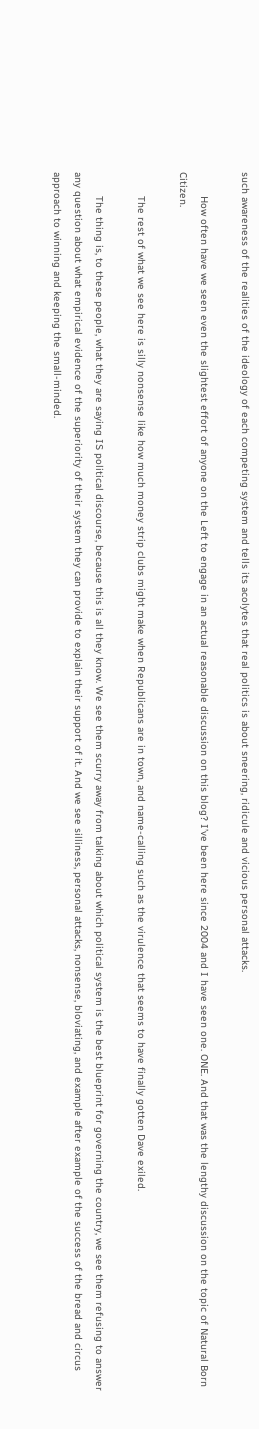such awareness of the realities of the ideology of each competing system and tells its acolytes that real politics is about sneering, ridicule and vicious personal attacks.

        How often have we seen even the slightest effort of anyone on the Left to engage in an actual reasonable discussion on this blog? I’ve been here since 2004 and I have seen one. ONE. And that was the lengthy discussion on the topic of Natural Born Citizen.

        The rest of what we see here is silly nonsense like how much money strip clubs might make when Republicans are in town, and name-calling such as the virulence that seems to have finally gotten Dave exiled.

        The thing is, to these people, what they are saying IS political discourse, because this is all they know. We see them scurry away from talking about which political system is the best blueprint for governing the country, we see them refusing to answer any question about what empirical evidence of the superiority of their system they can provide to explain their support of it. And we see silliness, personal attacks, nonsense, bloviating, and example after example of the success of the bread and circus approach to winning and keeping the small-minded.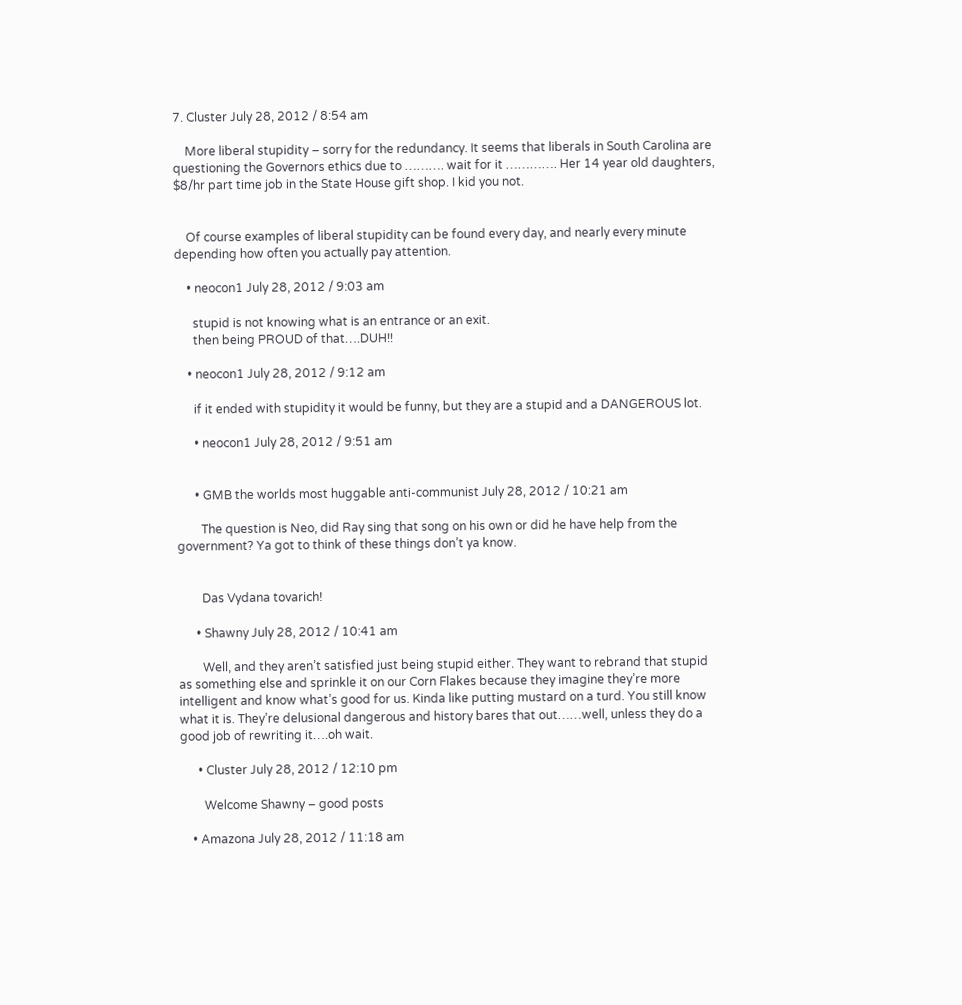7. Cluster July 28, 2012 / 8:54 am

    More liberal stupidity – sorry for the redundancy. It seems that liberals in South Carolina are questioning the Governors ethics due to ………. wait for it …………. Her 14 year old daughters, $8/hr part time job in the State House gift shop. I kid you not.


    Of course examples of liberal stupidity can be found every day, and nearly every minute depending how often you actually pay attention.

    • neocon1 July 28, 2012 / 9:03 am

      stupid is not knowing what is an entrance or an exit.
      then being PROUD of that….DUH!!

    • neocon1 July 28, 2012 / 9:12 am

      if it ended with stupidity it would be funny, but they are a stupid and a DANGEROUS lot.

      • neocon1 July 28, 2012 / 9:51 am


      • GMB the worlds most huggable anti-communist July 28, 2012 / 10:21 am

        The question is Neo, did Ray sing that song on his own or did he have help from the government? Ya got to think of these things don’t ya know.


        Das Vydana tovarich!

      • Shawny July 28, 2012 / 10:41 am

        Well, and they aren’t satisfied just being stupid either. They want to rebrand that stupid as something else and sprinkle it on our Corn Flakes because they imagine they’re more intelligent and know what’s good for us. Kinda like putting mustard on a turd. You still know what it is. They’re delusional dangerous and history bares that out……well, unless they do a good job of rewriting it….oh wait.

      • Cluster July 28, 2012 / 12:10 pm

        Welcome Shawny – good posts

    • Amazona July 28, 2012 / 11:18 am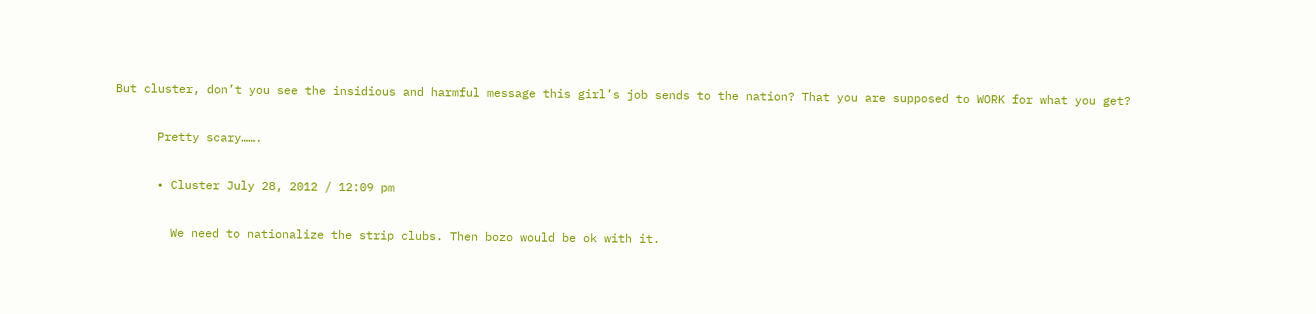But cluster, don’t you see the insidious and harmful message this girl’s job sends to the nation? That you are supposed to WORK for what you get?

      Pretty scary…….

      • Cluster July 28, 2012 / 12:09 pm

        We need to nationalize the strip clubs. Then bozo would be ok with it.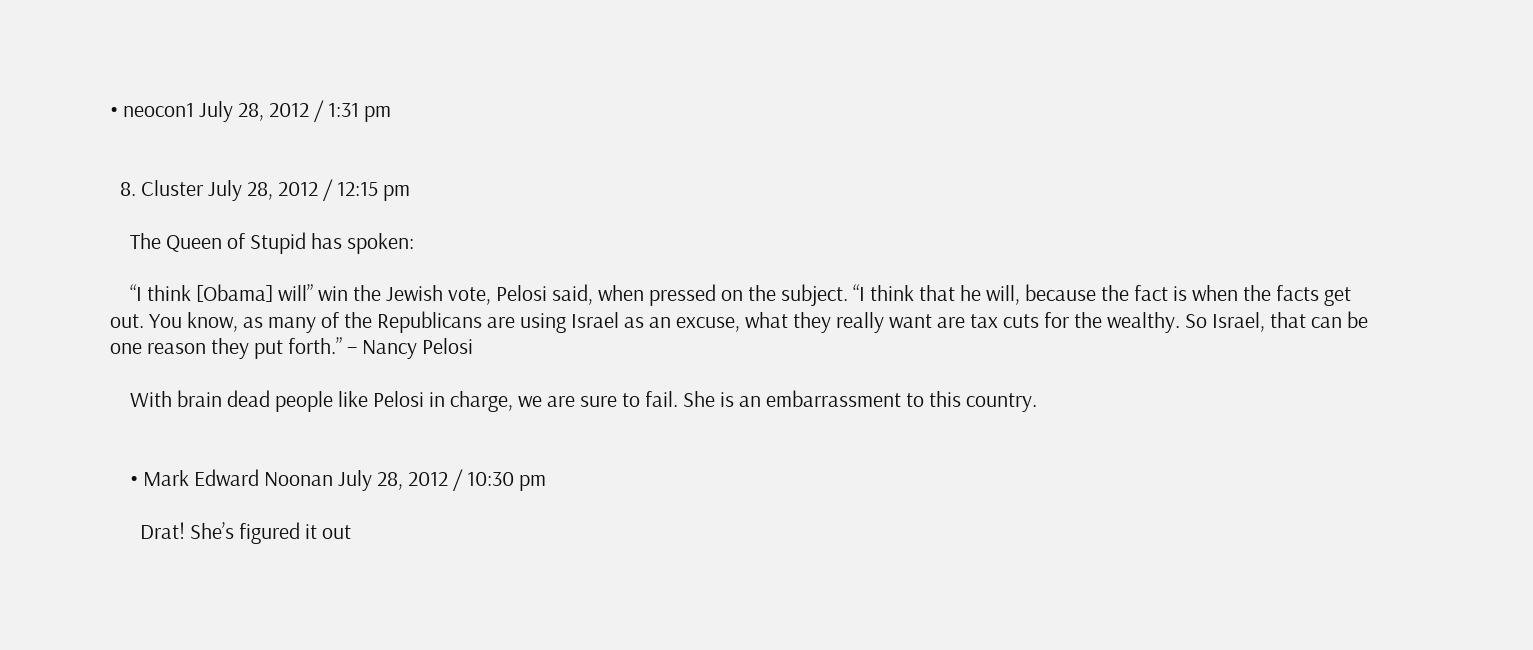• neocon1 July 28, 2012 / 1:31 pm


  8. Cluster July 28, 2012 / 12:15 pm

    The Queen of Stupid has spoken:

    “I think [Obama] will” win the Jewish vote, Pelosi said, when pressed on the subject. “I think that he will, because the fact is when the facts get out. You know, as many of the Republicans are using Israel as an excuse, what they really want are tax cuts for the wealthy. So Israel, that can be one reason they put forth.” – Nancy Pelosi

    With brain dead people like Pelosi in charge, we are sure to fail. She is an embarrassment to this country.


    • Mark Edward Noonan July 28, 2012 / 10:30 pm

      Drat! She’s figured it out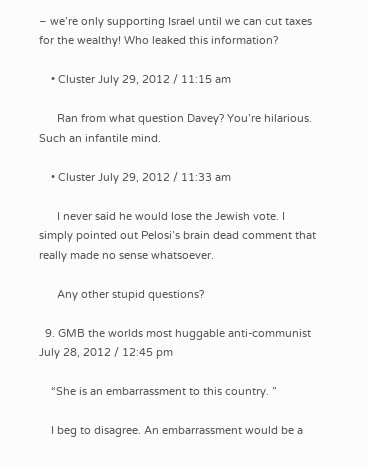– we’re only supporting Israel until we can cut taxes for the wealthy! Who leaked this information?

    • Cluster July 29, 2012 / 11:15 am

      Ran from what question Davey? You’re hilarious. Such an infantile mind.

    • Cluster July 29, 2012 / 11:33 am

      I never said he would lose the Jewish vote. I simply pointed out Pelosi’s brain dead comment that really made no sense whatsoever.

      Any other stupid questions?

  9. GMB the worlds most huggable anti-communist July 28, 2012 / 12:45 pm

    “She is an embarrassment to this country. ”

    I beg to disagree. An embarrassment would be a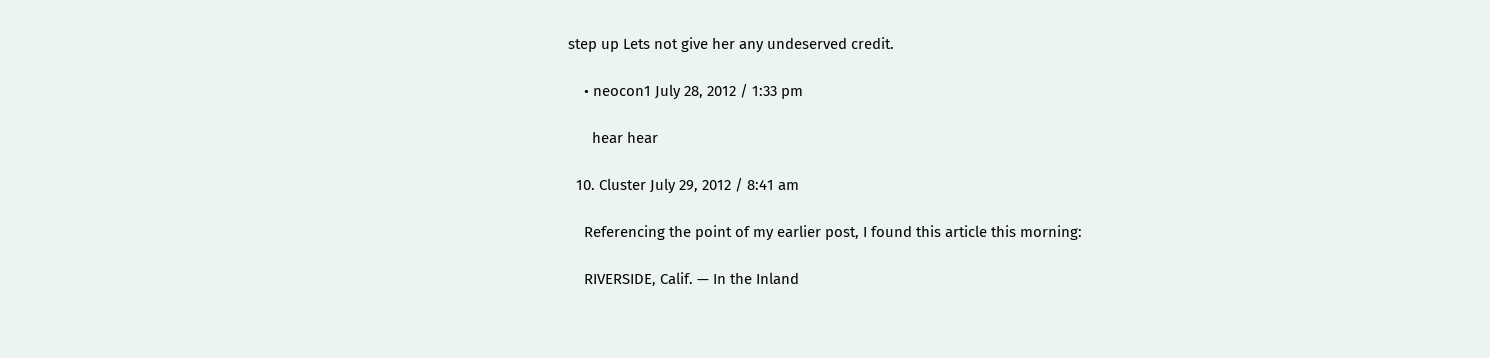step up Lets not give her any undeserved credit.

    • neocon1 July 28, 2012 / 1:33 pm

      hear hear

  10. Cluster July 29, 2012 / 8:41 am

    Referencing the point of my earlier post, I found this article this morning:

    RIVERSIDE, Calif. — In the Inland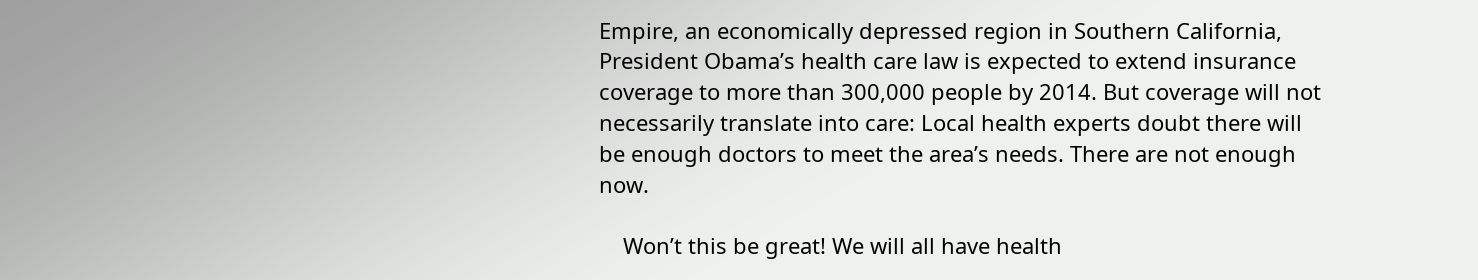Empire, an economically depressed region in Southern California, President Obama’s health care law is expected to extend insurance coverage to more than 300,000 people by 2014. But coverage will not necessarily translate into care: Local health experts doubt there will be enough doctors to meet the area’s needs. There are not enough now.

    Won’t this be great! We will all have health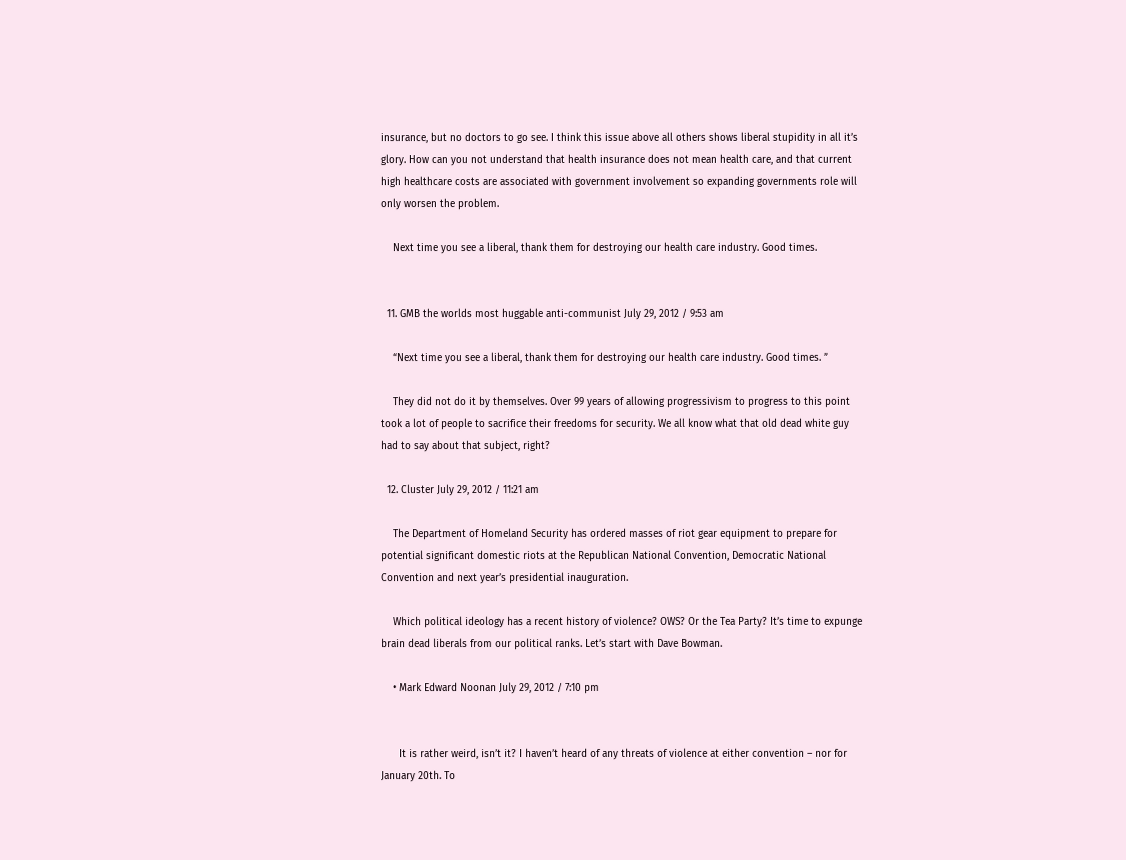insurance, but no doctors to go see. I think this issue above all others shows liberal stupidity in all it’s glory. How can you not understand that health insurance does not mean health care, and that current high healthcare costs are associated with government involvement so expanding governments role will only worsen the problem.

    Next time you see a liberal, thank them for destroying our health care industry. Good times.


  11. GMB the worlds most huggable anti-communist July 29, 2012 / 9:53 am

    “Next time you see a liberal, thank them for destroying our health care industry. Good times. ”

    They did not do it by themselves. Over 99 years of allowing progressivism to progress to this point took a lot of people to sacrifice their freedoms for security. We all know what that old dead white guy had to say about that subject, right?

  12. Cluster July 29, 2012 / 11:21 am

    The Department of Homeland Security has ordered masses of riot gear equipment to prepare for potential significant domestic riots at the Republican National Convention, Democratic National Convention and next year’s presidential inauguration.

    Which political ideology has a recent history of violence? OWS? Or the Tea Party? It’s time to expunge brain dead liberals from our political ranks. Let’s start with Dave Bowman.

    • Mark Edward Noonan July 29, 2012 / 7:10 pm


      It is rather weird, isn’t it? I haven’t heard of any threats of violence at either convention – nor for January 20th. To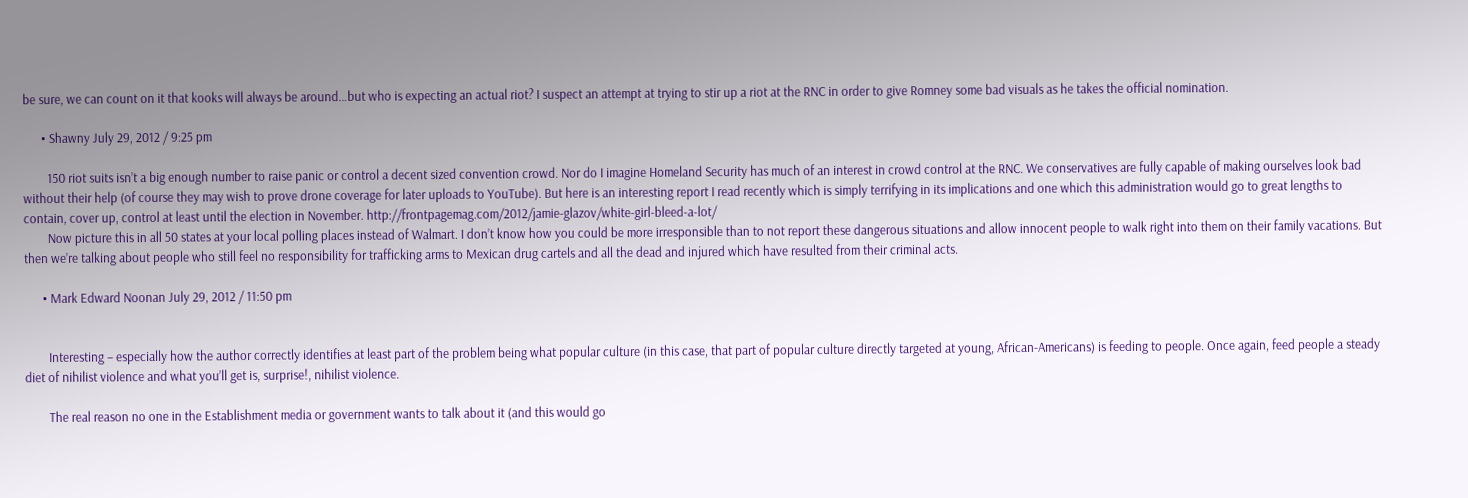be sure, we can count on it that kooks will always be around…but who is expecting an actual riot? I suspect an attempt at trying to stir up a riot at the RNC in order to give Romney some bad visuals as he takes the official nomination.

      • Shawny July 29, 2012 / 9:25 pm

        150 riot suits isn’t a big enough number to raise panic or control a decent sized convention crowd. Nor do I imagine Homeland Security has much of an interest in crowd control at the RNC. We conservatives are fully capable of making ourselves look bad without their help (of course they may wish to prove drone coverage for later uploads to YouTube). But here is an interesting report I read recently which is simply terrifying in its implications and one which this administration would go to great lengths to contain, cover up, control at least until the election in November. http://frontpagemag.com/2012/jamie-glazov/white-girl-bleed-a-lot/
        Now picture this in all 50 states at your local polling places instead of Walmart. I don’t know how you could be more irresponsible than to not report these dangerous situations and allow innocent people to walk right into them on their family vacations. But then we’re talking about people who still feel no responsibility for trafficking arms to Mexican drug cartels and all the dead and injured which have resulted from their criminal acts.

      • Mark Edward Noonan July 29, 2012 / 11:50 pm


        Interesting – especially how the author correctly identifies at least part of the problem being what popular culture (in this case, that part of popular culture directly targeted at young, African-Americans) is feeding to people. Once again, feed people a steady diet of nihilist violence and what you’ll get is, surprise!, nihilist violence.

        The real reason no one in the Establishment media or government wants to talk about it (and this would go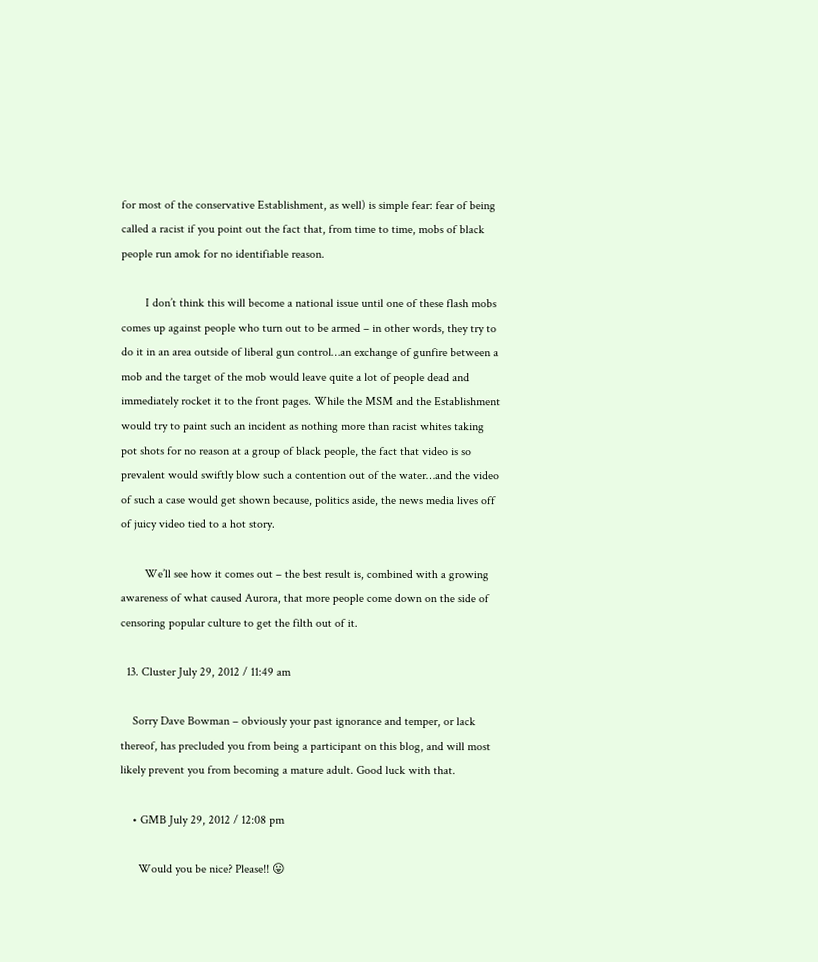for most of the conservative Establishment, as well) is simple fear: fear of being called a racist if you point out the fact that, from time to time, mobs of black people run amok for no identifiable reason.

        I don’t think this will become a national issue until one of these flash mobs comes up against people who turn out to be armed – in other words, they try to do it in an area outside of liberal gun control…an exchange of gunfire between a mob and the target of the mob would leave quite a lot of people dead and immediately rocket it to the front pages. While the MSM and the Establishment would try to paint such an incident as nothing more than racist whites taking pot shots for no reason at a group of black people, the fact that video is so prevalent would swiftly blow such a contention out of the water…and the video of such a case would get shown because, politics aside, the news media lives off of juicy video tied to a hot story.

        We’ll see how it comes out – the best result is, combined with a growing awareness of what caused Aurora, that more people come down on the side of censoring popular culture to get the filth out of it.

  13. Cluster July 29, 2012 / 11:49 am

    Sorry Dave Bowman – obviously your past ignorance and temper, or lack thereof, has precluded you from being a participant on this blog, and will most likely prevent you from becoming a mature adult. Good luck with that.

    • GMB July 29, 2012 / 12:08 pm

      Would you be nice? Please!! 😛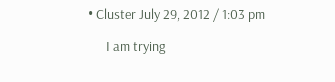• Cluster July 29, 2012 / 1:03 pm

      I am trying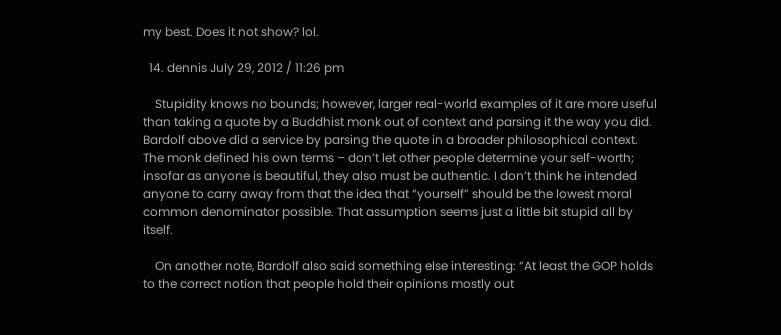my best. Does it not show? lol.

  14. dennis July 29, 2012 / 11:26 pm

    Stupidity knows no bounds; however, larger real-world examples of it are more useful than taking a quote by a Buddhist monk out of context and parsing it the way you did. Bardolf above did a service by parsing the quote in a broader philosophical context. The monk defined his own terms – don’t let other people determine your self-worth; insofar as anyone is beautiful, they also must be authentic. I don’t think he intended anyone to carry away from that the idea that “yourself” should be the lowest moral common denominator possible. That assumption seems just a little bit stupid all by itself.

    On another note, Bardolf also said something else interesting: “At least the GOP holds to the correct notion that people hold their opinions mostly out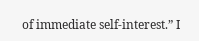of immediate self-interest.” I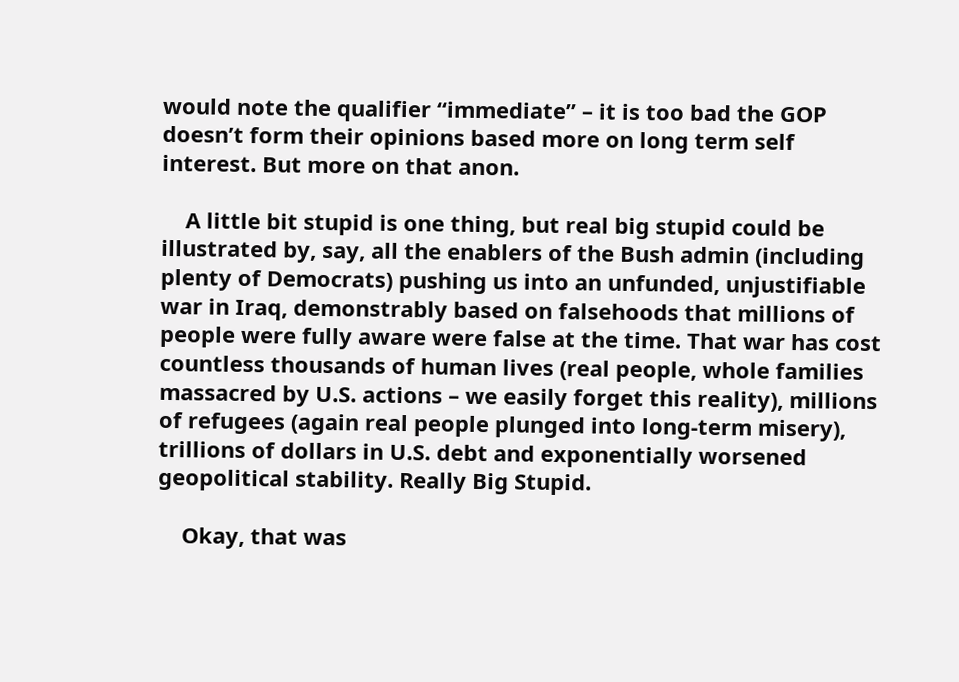would note the qualifier “immediate” – it is too bad the GOP doesn’t form their opinions based more on long term self interest. But more on that anon.

    A little bit stupid is one thing, but real big stupid could be illustrated by, say, all the enablers of the Bush admin (including plenty of Democrats) pushing us into an unfunded, unjustifiable war in Iraq, demonstrably based on falsehoods that millions of people were fully aware were false at the time. That war has cost countless thousands of human lives (real people, whole families massacred by U.S. actions – we easily forget this reality), millions of refugees (again real people plunged into long-term misery), trillions of dollars in U.S. debt and exponentially worsened geopolitical stability. Really Big Stupid.

    Okay, that was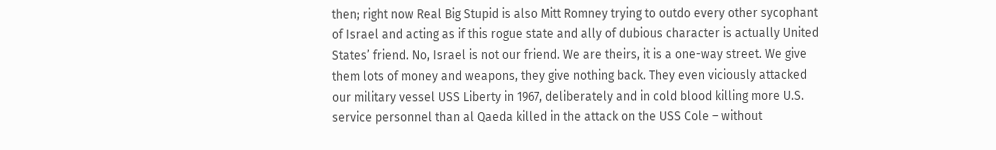then; right now Real Big Stupid is also Mitt Romney trying to outdo every other sycophant of Israel and acting as if this rogue state and ally of dubious character is actually United States’ friend. No, Israel is not our friend. We are theirs, it is a one-way street. We give them lots of money and weapons, they give nothing back. They even viciously attacked our military vessel USS Liberty in 1967, deliberately and in cold blood killing more U.S. service personnel than al Qaeda killed in the attack on the USS Cole – without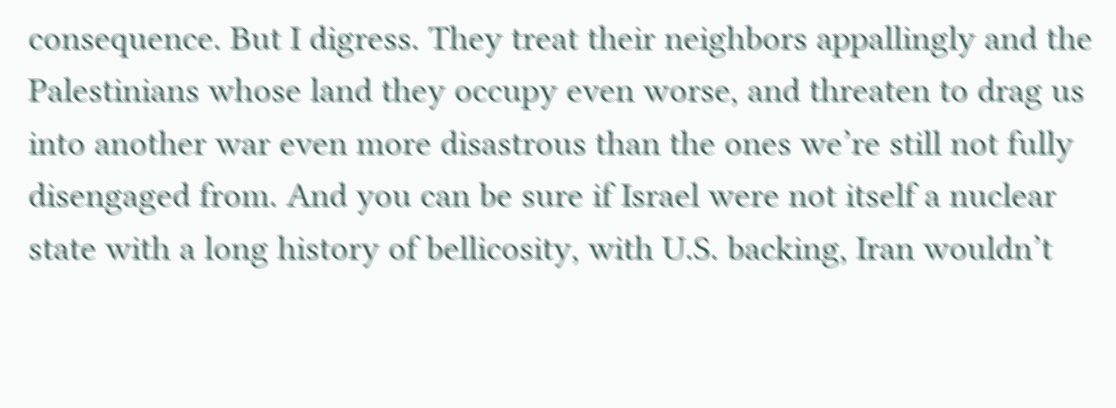consequence. But I digress. They treat their neighbors appallingly and the Palestinians whose land they occupy even worse, and threaten to drag us into another war even more disastrous than the ones we’re still not fully disengaged from. And you can be sure if Israel were not itself a nuclear state with a long history of bellicosity, with U.S. backing, Iran wouldn’t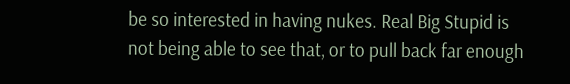be so interested in having nukes. Real Big Stupid is not being able to see that, or to pull back far enough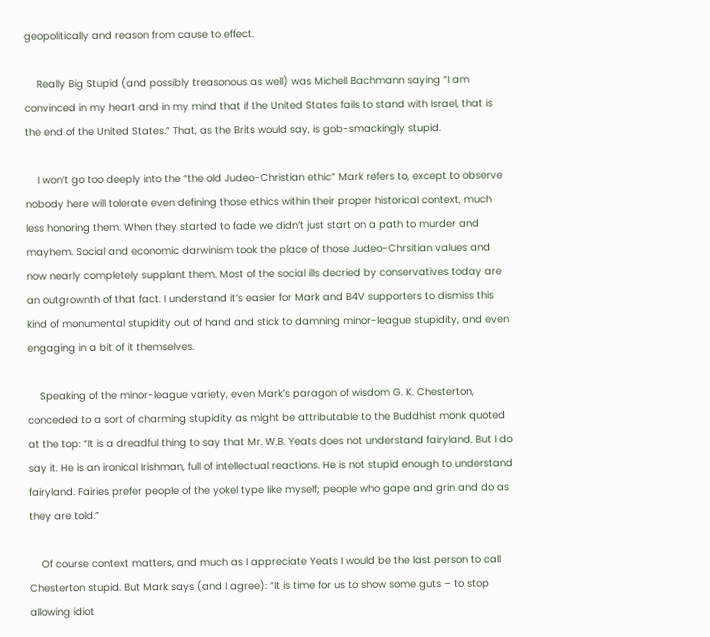geopolitically and reason from cause to effect.

    Really Big Stupid (and possibly treasonous as well) was Michell Bachmann saying “I am convinced in my heart and in my mind that if the United States fails to stand with Israel, that is the end of the United States.” That, as the Brits would say, is gob-smackingly stupid.

    I won’t go too deeply into the “the old Judeo-Christian ethic” Mark refers to, except to observe nobody here will tolerate even defining those ethics within their proper historical context, much less honoring them. When they started to fade we didn’t just start on a path to murder and mayhem. Social and economic darwinism took the place of those Judeo-Chrsitian values and now nearly completely supplant them. Most of the social ills decried by conservatives today are an outgrownth of that fact. I understand it’s easier for Mark and B4V supporters to dismiss this kind of monumental stupidity out of hand and stick to damning minor-league stupidity, and even engaging in a bit of it themselves.

    Speaking of the minor-league variety, even Mark’s paragon of wisdom G. K. Chesterton, conceded to a sort of charming stupidity as might be attributable to the Buddhist monk quoted at the top: “It is a dreadful thing to say that Mr. W.B. Yeats does not understand fairyland. But I do say it. He is an ironical Irishman, full of intellectual reactions. He is not stupid enough to understand fairyland. Fairies prefer people of the yokel type like myself; people who gape and grin and do as they are told.”

    Of course context matters, and much as I appreciate Yeats I would be the last person to call Chesterton stupid. But Mark says (and I agree): “It is time for us to show some guts – to stop allowing idiot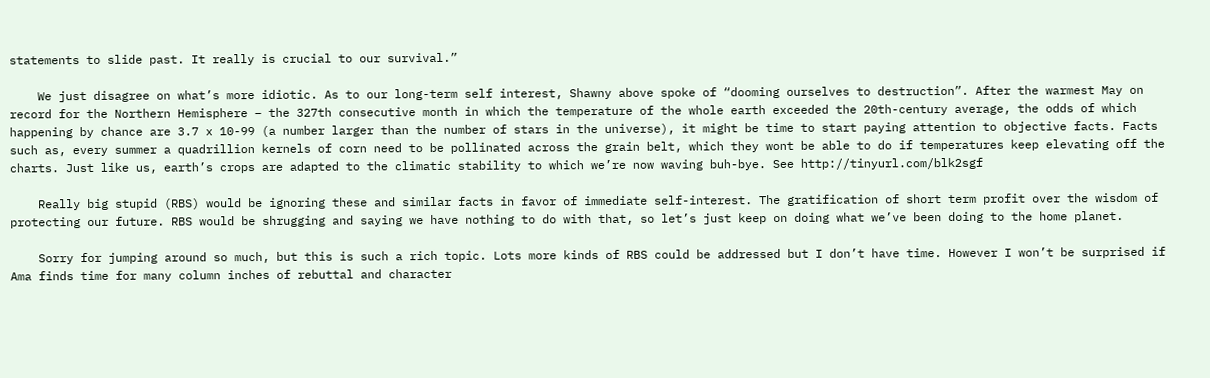statements to slide past. It really is crucial to our survival.”

    We just disagree on what’s more idiotic. As to our long-term self interest, Shawny above spoke of “dooming ourselves to destruction”. After the warmest May on record for the Northern Hemisphere – the 327th consecutive month in which the temperature of the whole earth exceeded the 20th-century average, the odds of which happening by chance are 3.7 x 10-99 (a number larger than the number of stars in the universe), it might be time to start paying attention to objective facts. Facts such as, every summer a quadrillion kernels of corn need to be pollinated across the grain belt, which they wont be able to do if temperatures keep elevating off the charts. Just like us, earth’s crops are adapted to the climatic stability to which we’re now waving buh-bye. See http://tinyurl.com/blk2sgf

    Really big stupid (RBS) would be ignoring these and similar facts in favor of immediate self-interest. The gratification of short term profit over the wisdom of protecting our future. RBS would be shrugging and saying we have nothing to do with that, so let’s just keep on doing what we’ve been doing to the home planet.

    Sorry for jumping around so much, but this is such a rich topic. Lots more kinds of RBS could be addressed but I don’t have time. However I won’t be surprised if Ama finds time for many column inches of rebuttal and character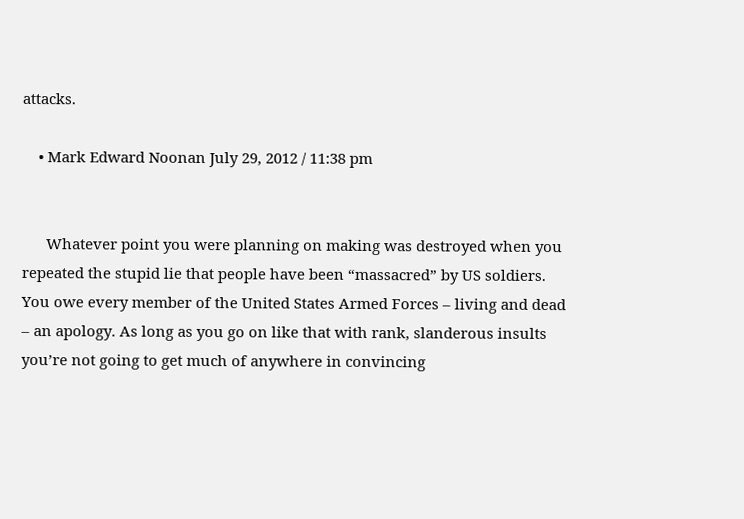attacks.

    • Mark Edward Noonan July 29, 2012 / 11:38 pm


      Whatever point you were planning on making was destroyed when you repeated the stupid lie that people have been “massacred” by US soldiers. You owe every member of the United States Armed Forces – living and dead – an apology. As long as you go on like that with rank, slanderous insults you’re not going to get much of anywhere in convincing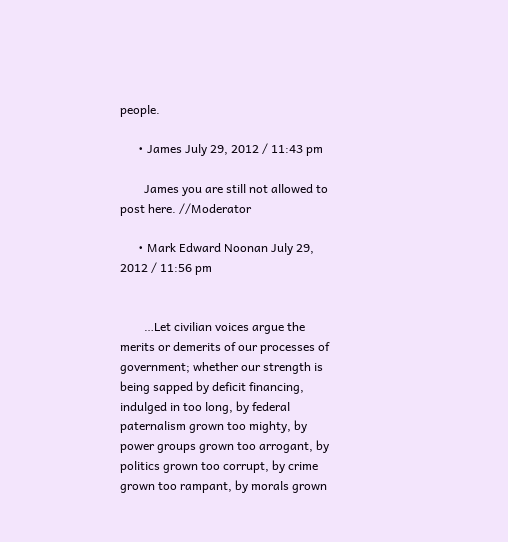people.

      • James July 29, 2012 / 11:43 pm

        James you are still not allowed to post here. //Moderator

      • Mark Edward Noonan July 29, 2012 / 11:56 pm


        …Let civilian voices argue the merits or demerits of our processes of government; whether our strength is being sapped by deficit financing, indulged in too long, by federal paternalism grown too mighty, by power groups grown too arrogant, by politics grown too corrupt, by crime grown too rampant, by morals grown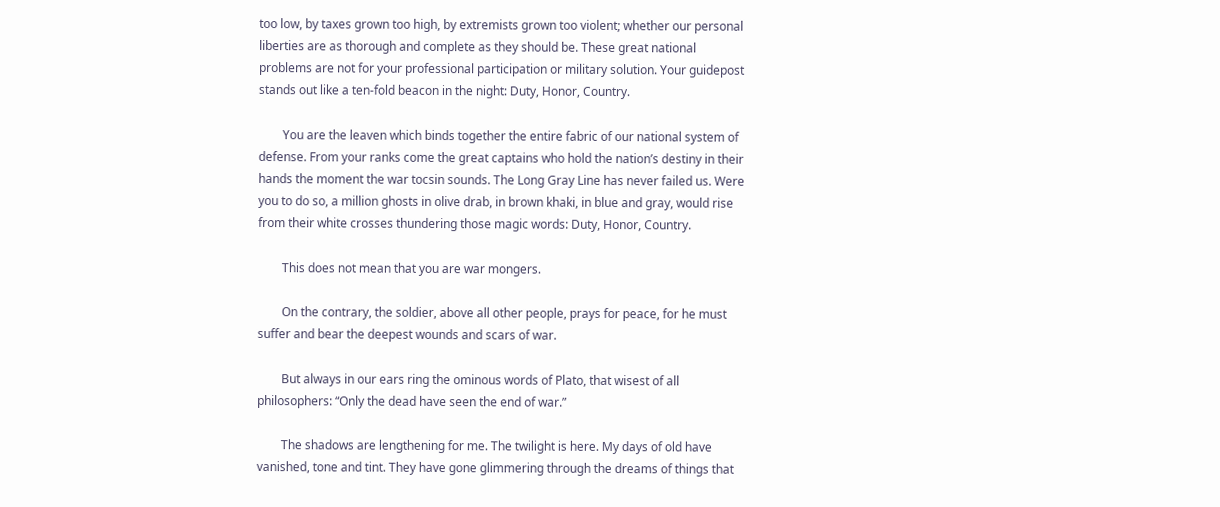too low, by taxes grown too high, by extremists grown too violent; whether our personal liberties are as thorough and complete as they should be. These great national problems are not for your professional participation or military solution. Your guidepost stands out like a ten-fold beacon in the night: Duty, Honor, Country.

        You are the leaven which binds together the entire fabric of our national system of defense. From your ranks come the great captains who hold the nation’s destiny in their hands the moment the war tocsin sounds. The Long Gray Line has never failed us. Were you to do so, a million ghosts in olive drab, in brown khaki, in blue and gray, would rise from their white crosses thundering those magic words: Duty, Honor, Country.

        This does not mean that you are war mongers.

        On the contrary, the soldier, above all other people, prays for peace, for he must suffer and bear the deepest wounds and scars of war.

        But always in our ears ring the ominous words of Plato, that wisest of all philosophers: “Only the dead have seen the end of war.”

        The shadows are lengthening for me. The twilight is here. My days of old have vanished, tone and tint. They have gone glimmering through the dreams of things that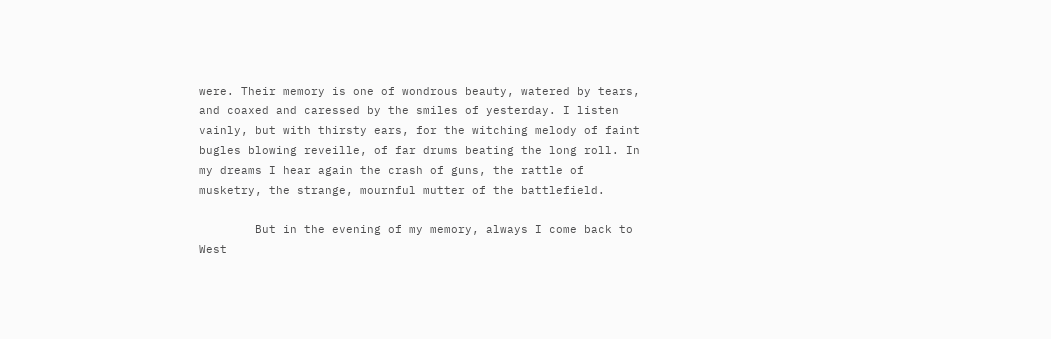were. Their memory is one of wondrous beauty, watered by tears, and coaxed and caressed by the smiles of yesterday. I listen vainly, but with thirsty ears, for the witching melody of faint bugles blowing reveille, of far drums beating the long roll. In my dreams I hear again the crash of guns, the rattle of musketry, the strange, mournful mutter of the battlefield.

        But in the evening of my memory, always I come back to West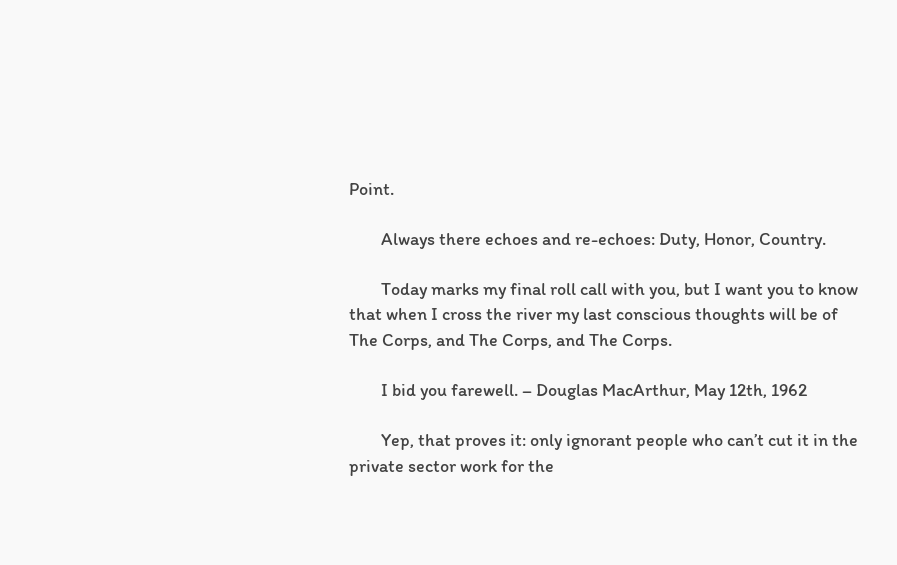Point.

        Always there echoes and re-echoes: Duty, Honor, Country.

        Today marks my final roll call with you, but I want you to know that when I cross the river my last conscious thoughts will be of The Corps, and The Corps, and The Corps.

        I bid you farewell. – Douglas MacArthur, May 12th, 1962

        Yep, that proves it: only ignorant people who can’t cut it in the private sector work for the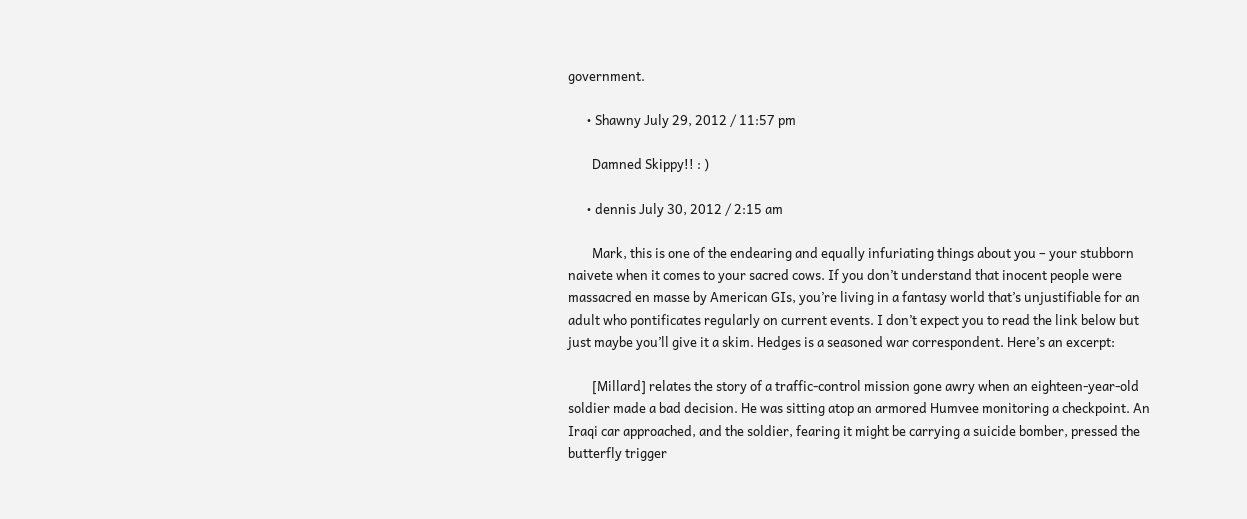government.

      • Shawny July 29, 2012 / 11:57 pm

        Damned Skippy!! : )

      • dennis July 30, 2012 / 2:15 am

        Mark, this is one of the endearing and equally infuriating things about you – your stubborn naivete when it comes to your sacred cows. If you don’t understand that inocent people were massacred en masse by American GIs, you’re living in a fantasy world that’s unjustifiable for an adult who pontificates regularly on current events. I don’t expect you to read the link below but just maybe you’ll give it a skim. Hedges is a seasoned war correspondent. Here’s an excerpt:

        [Millard] relates the story of a traffic-control mission gone awry when an eighteen-year-old soldier made a bad decision. He was sitting atop an armored Humvee monitoring a checkpoint. An Iraqi car approached, and the soldier, fearing it might be carrying a suicide bomber, pressed the butterfly trigger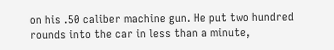on his .50 caliber machine gun. He put two hundred rounds into the car in less than a minute,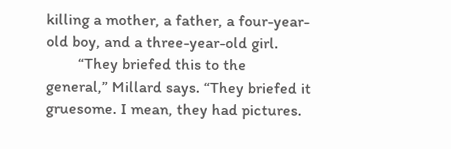killing a mother, a father, a four-year-old boy, and a three-year-old girl.
        “They briefed this to the general,” Millard says. “They briefed it gruesome. I mean, they had pictures.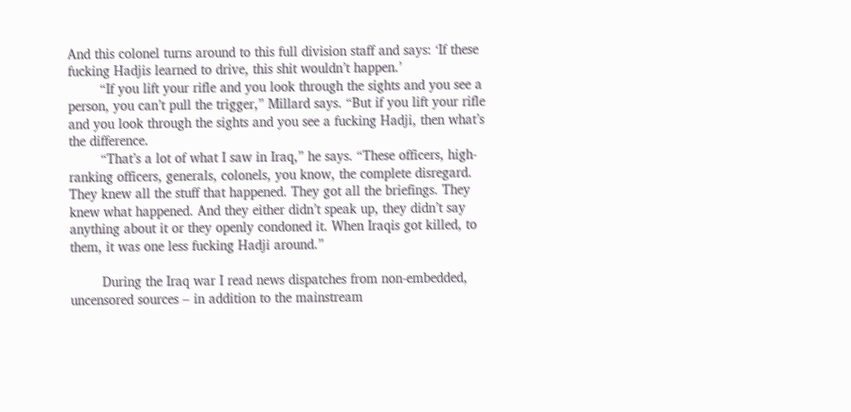And this colonel turns around to this full division staff and says: ‘If these fucking Hadjis learned to drive, this shit wouldn’t happen.’
        “If you lift your rifle and you look through the sights and you see a person, you can’t pull the trigger,” Millard says. “But if you lift your rifle and you look through the sights and you see a fucking Hadji, then what’s the difference.
        “That’s a lot of what I saw in Iraq,” he says. “These officers, high-ranking officers, generals, colonels, you know, the complete disregard. They knew all the stuff that happened. They got all the briefings. They knew what happened. And they either didn’t speak up, they didn’t say anything about it or they openly condoned it. When Iraqis got killed, to them, it was one less fucking Hadji around.”

        During the Iraq war I read news dispatches from non-embedded, uncensored sources – in addition to the mainstream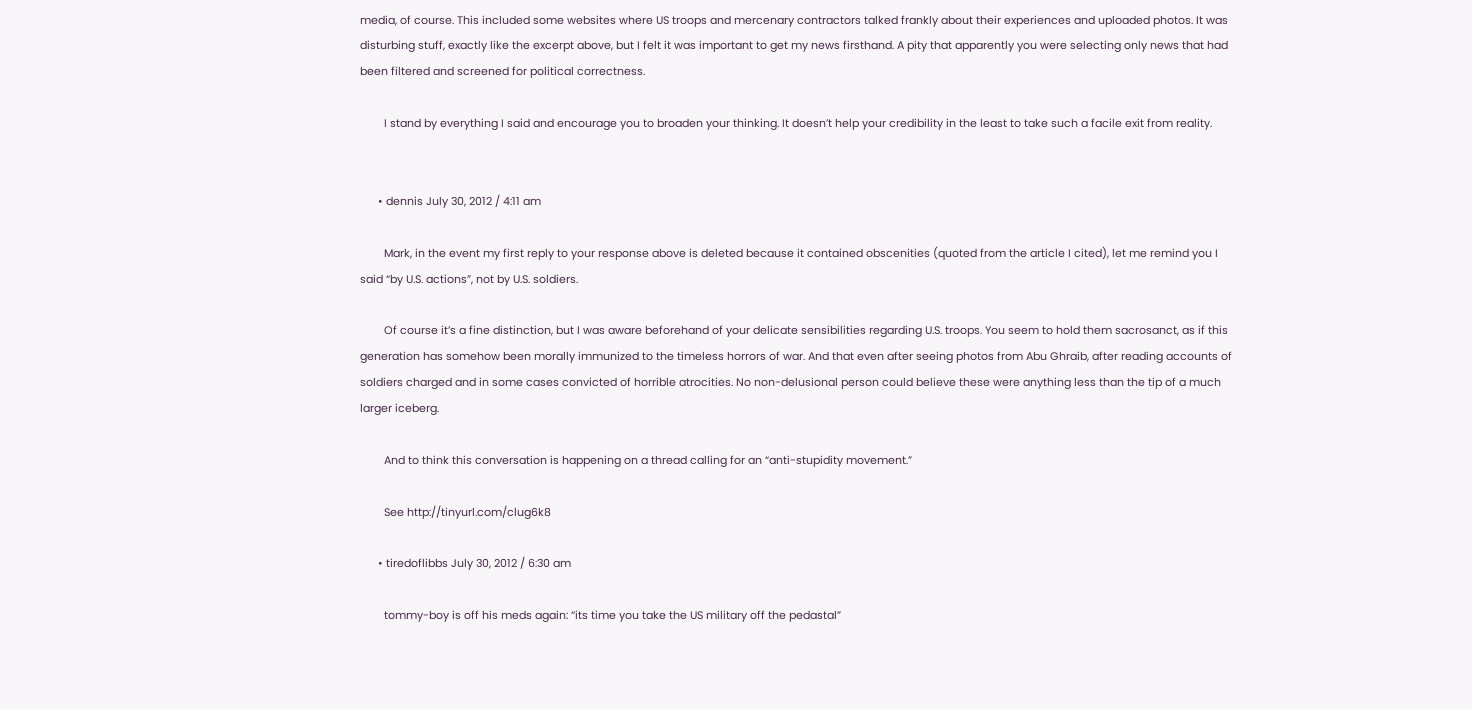media, of course. This included some websites where US troops and mercenary contractors talked frankly about their experiences and uploaded photos. It was disturbing stuff, exactly like the excerpt above, but I felt it was important to get my news firsthand. A pity that apparently you were selecting only news that had been filtered and screened for political correctness.

        I stand by everything I said and encourage you to broaden your thinking. It doesn’t help your credibility in the least to take such a facile exit from reality.


      • dennis July 30, 2012 / 4:11 am

        Mark, in the event my first reply to your response above is deleted because it contained obscenities (quoted from the article I cited), let me remind you I said “by U.S. actions”, not by U.S. soldiers.

        Of course it’s a fine distinction, but I was aware beforehand of your delicate sensibilities regarding U.S. troops. You seem to hold them sacrosanct, as if this generation has somehow been morally immunized to the timeless horrors of war. And that even after seeing photos from Abu Ghraib, after reading accounts of soldiers charged and in some cases convicted of horrible atrocities. No non-delusional person could believe these were anything less than the tip of a much larger iceberg.

        And to think this conversation is happening on a thread calling for an “anti-stupidity movement.”

        See http://tinyurl.com/clug6k8

      • tiredoflibbs July 30, 2012 / 6:30 am

        tommy-boy is off his meds again: “its time you take the US military off the pedastal”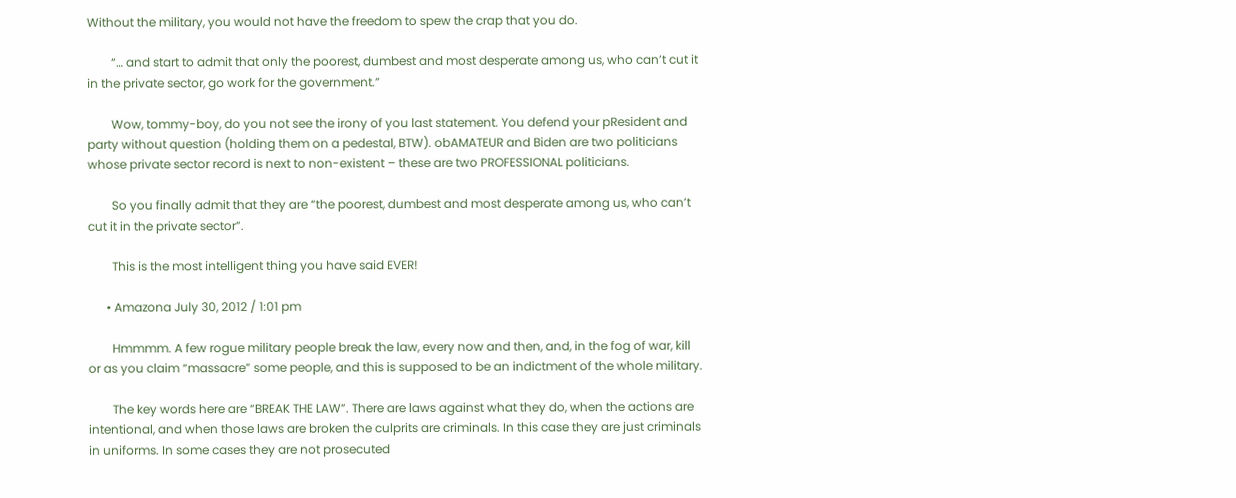Without the military, you would not have the freedom to spew the crap that you do.

        “… and start to admit that only the poorest, dumbest and most desperate among us, who can’t cut it in the private sector, go work for the government.”

        Wow, tommy-boy, do you not see the irony of you last statement. You defend your pResident and party without question (holding them on a pedestal, BTW). obAMATEUR and Biden are two politicians whose private sector record is next to non-existent – these are two PROFESSIONAL politicians.

        So you finally admit that they are “the poorest, dumbest and most desperate among us, who can’t cut it in the private sector”.

        This is the most intelligent thing you have said EVER!

      • Amazona July 30, 2012 / 1:01 pm

        Hmmmm. A few rogue military people break the law, every now and then, and, in the fog of war, kill or as you claim “massacre” some people, and this is supposed to be an indictment of the whole military.

        The key words here are “BREAK THE LAW”. There are laws against what they do, when the actions are intentional, and when those laws are broken the culprits are criminals. In this case they are just criminals in uniforms. In some cases they are not prosecuted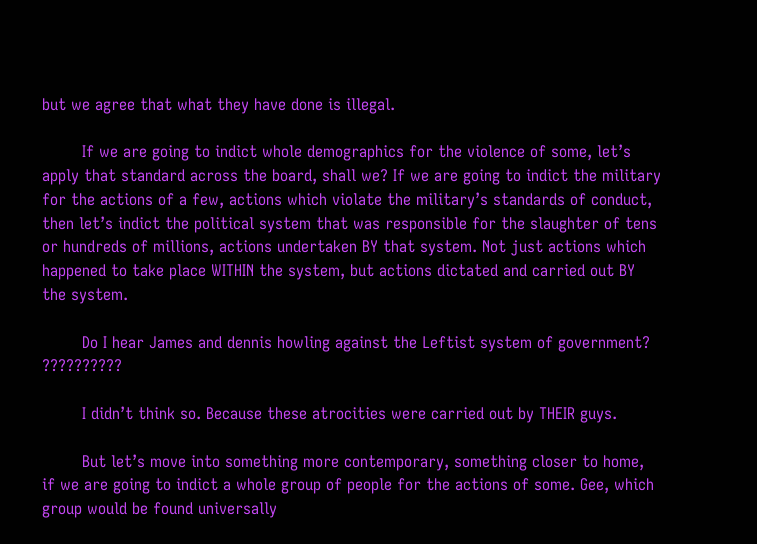but we agree that what they have done is illegal.

        If we are going to indict whole demographics for the violence of some, let’s apply that standard across the board, shall we? If we are going to indict the military for the actions of a few, actions which violate the military’s standards of conduct, then let’s indict the political system that was responsible for the slaughter of tens or hundreds of millions, actions undertaken BY that system. Not just actions which happened to take place WITHIN the system, but actions dictated and carried out BY the system.

        Do I hear James and dennis howling against the Leftist system of government? ??????????

        I didn’t think so. Because these atrocities were carried out by THEIR guys.

        But let’s move into something more contemporary, something closer to home, if we are going to indict a whole group of people for the actions of some. Gee, which group would be found universally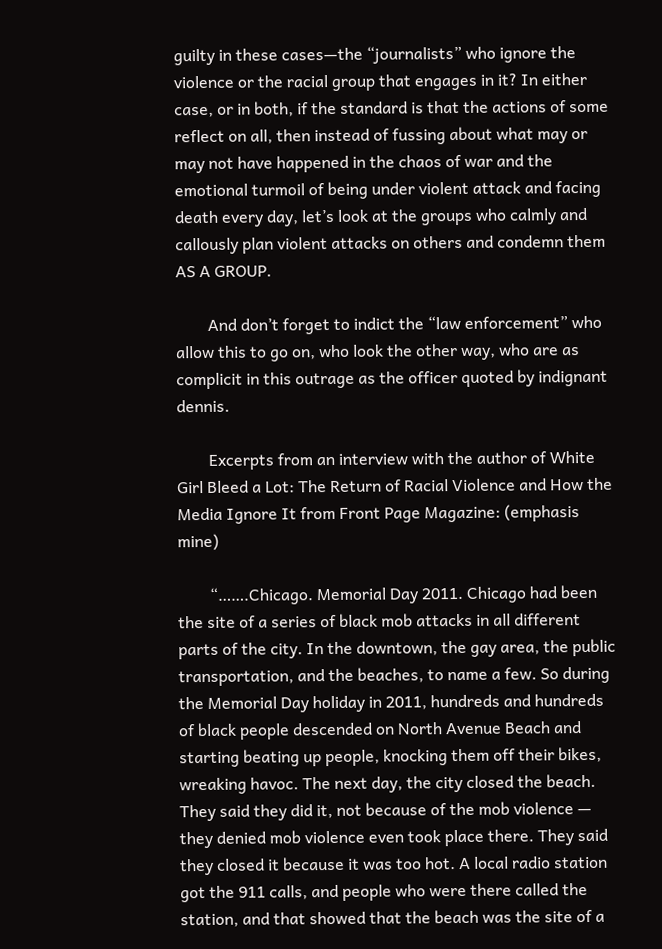guilty in these cases—the “journalists” who ignore the violence or the racial group that engages in it? In either case, or in both, if the standard is that the actions of some reflect on all, then instead of fussing about what may or may not have happened in the chaos of war and the emotional turmoil of being under violent attack and facing death every day, let’s look at the groups who calmly and callously plan violent attacks on others and condemn them AS A GROUP.

        And don’t forget to indict the “law enforcement” who allow this to go on, who look the other way, who are as complicit in this outrage as the officer quoted by indignant dennis.

        Excerpts from an interview with the author of White Girl Bleed a Lot: The Return of Racial Violence and How the Media Ignore It from Front Page Magazine: (emphasis mine)

        “…….Chicago. Memorial Day 2011. Chicago had been the site of a series of black mob attacks in all different parts of the city. In the downtown, the gay area, the public transportation, and the beaches, to name a few. So during the Memorial Day holiday in 2011, hundreds and hundreds of black people descended on North Avenue Beach and starting beating up people, knocking them off their bikes, wreaking havoc. The next day, the city closed the beach. They said they did it, not because of the mob violence — they denied mob violence even took place there. They said they closed it because it was too hot. A local radio station got the 911 calls, and people who were there called the station, and that showed that the beach was the site of a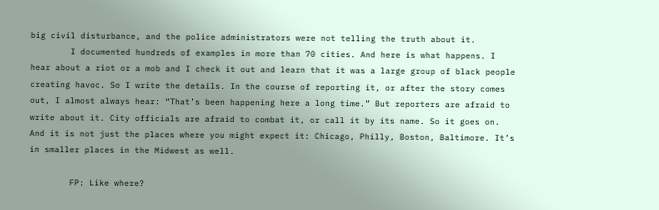big civil disturbance, and the police administrators were not telling the truth about it.
        I documented hundreds of examples in more than 70 cities. And here is what happens. I hear about a riot or a mob and I check it out and learn that it was a large group of black people creating havoc. So I write the details. In the course of reporting it, or after the story comes out, I almost always hear: “That’s been happening here a long time.” But reporters are afraid to write about it. City officials are afraid to combat it, or call it by its name. So it goes on. And it is not just the places where you might expect it: Chicago, Philly, Boston, Baltimore. It’s in smaller places in the Midwest as well.

        FP: Like where?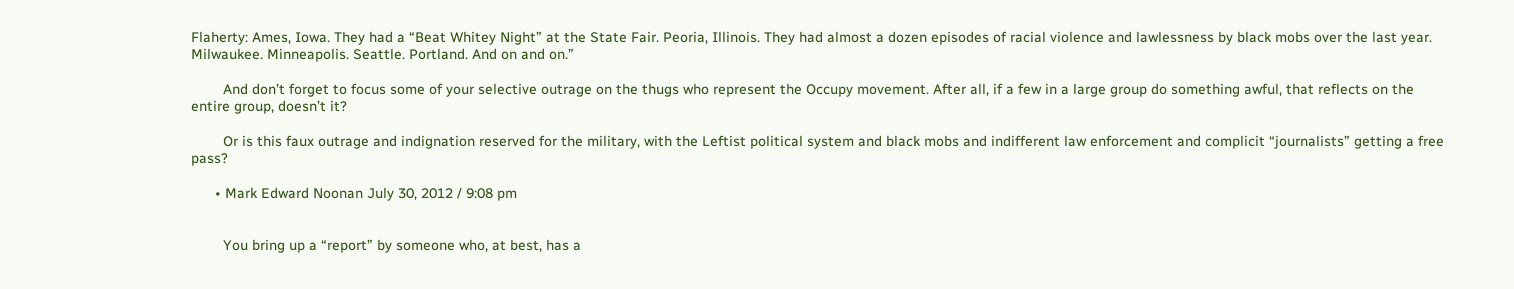Flaherty: Ames, Iowa. They had a “Beat Whitey Night” at the State Fair. Peoria, Illinois. They had almost a dozen episodes of racial violence and lawlessness by black mobs over the last year. Milwaukee. Minneapolis. Seattle. Portland. And on and on.”

        And don’t forget to focus some of your selective outrage on the thugs who represent the Occupy movement. After all, if a few in a large group do something awful, that reflects on the entire group, doesn’t it?

        Or is this faux outrage and indignation reserved for the military, with the Leftist political system and black mobs and indifferent law enforcement and complicit “journalists” getting a free pass?

      • Mark Edward Noonan July 30, 2012 / 9:08 pm


        You bring up a “report” by someone who, at best, has a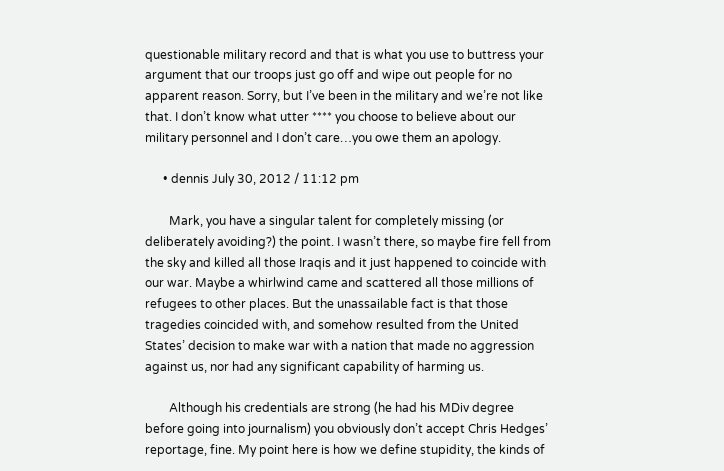questionable military record and that is what you use to buttress your argument that our troops just go off and wipe out people for no apparent reason. Sorry, but I’ve been in the military and we’re not like that. I don’t know what utter **** you choose to believe about our military personnel and I don’t care…you owe them an apology.

      • dennis July 30, 2012 / 11:12 pm

        Mark, you have a singular talent for completely missing (or deliberately avoiding?) the point. I wasn’t there, so maybe fire fell from the sky and killed all those Iraqis and it just happened to coincide with our war. Maybe a whirlwind came and scattered all those millions of refugees to other places. But the unassailable fact is that those tragedies coincided with, and somehow resulted from the United States’ decision to make war with a nation that made no aggression against us, nor had any significant capability of harming us.

        Although his credentials are strong (he had his MDiv degree before going into journalism) you obviously don’t accept Chris Hedges’ reportage, fine. My point here is how we define stupidity, the kinds of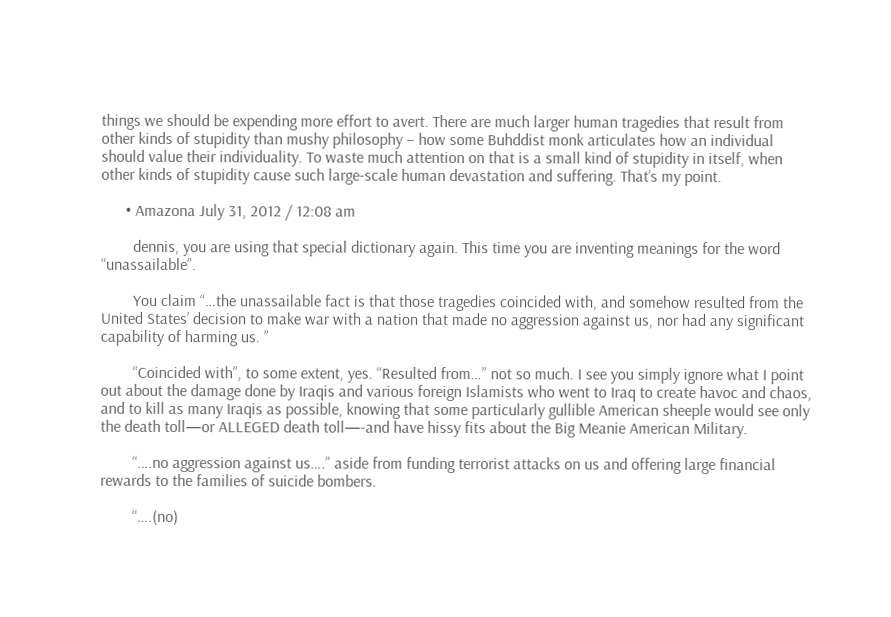things we should be expending more effort to avert. There are much larger human tragedies that result from other kinds of stupidity than mushy philosophy – how some Buhddist monk articulates how an individual should value their individuality. To waste much attention on that is a small kind of stupidity in itself, when other kinds of stupidity cause such large-scale human devastation and suffering. That’s my point.

      • Amazona July 31, 2012 / 12:08 am

        dennis, you are using that special dictionary again. This time you are inventing meanings for the word “unassailable”.

        You claim “…the unassailable fact is that those tragedies coincided with, and somehow resulted from the United States’ decision to make war with a nation that made no aggression against us, nor had any significant capability of harming us. ”

        “Coincided with”, to some extent, yes. “Resulted from…” not so much. I see you simply ignore what I point out about the damage done by Iraqis and various foreign Islamists who went to Iraq to create havoc and chaos, and to kill as many Iraqis as possible, knowing that some particularly gullible American sheeple would see only the death toll—or ALLEGED death toll—-and have hissy fits about the Big Meanie American Military.

        “….no aggression against us….” aside from funding terrorist attacks on us and offering large financial rewards to the families of suicide bombers.

        “….(no)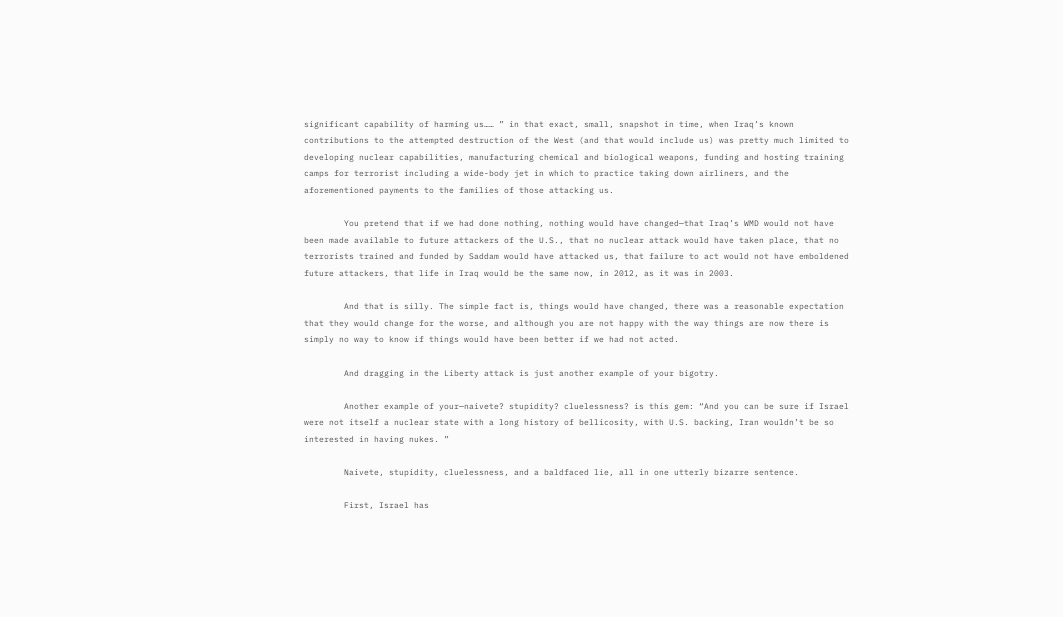significant capability of harming us…… ” in that exact, small, snapshot in time, when Iraq’s known contributions to the attempted destruction of the West (and that would include us) was pretty much limited to developing nuclear capabilities, manufacturing chemical and biological weapons, funding and hosting training camps for terrorist including a wide-body jet in which to practice taking down airliners, and the aforementioned payments to the families of those attacking us.

        You pretend that if we had done nothing, nothing would have changed—that Iraq’s WMD would not have been made available to future attackers of the U.S., that no nuclear attack would have taken place, that no terrorists trained and funded by Saddam would have attacked us, that failure to act would not have emboldened future attackers, that life in Iraq would be the same now, in 2012, as it was in 2003.

        And that is silly. The simple fact is, things would have changed, there was a reasonable expectation that they would change for the worse, and although you are not happy with the way things are now there is simply no way to know if things would have been better if we had not acted.

        And dragging in the Liberty attack is just another example of your bigotry.

        Another example of your—naivete? stupidity? cluelessness? is this gem: “And you can be sure if Israel were not itself a nuclear state with a long history of bellicosity, with U.S. backing, Iran wouldn’t be so interested in having nukes. ”

        Naivete, stupidity, cluelessness, and a baldfaced lie, all in one utterly bizarre sentence.

        First, Israel has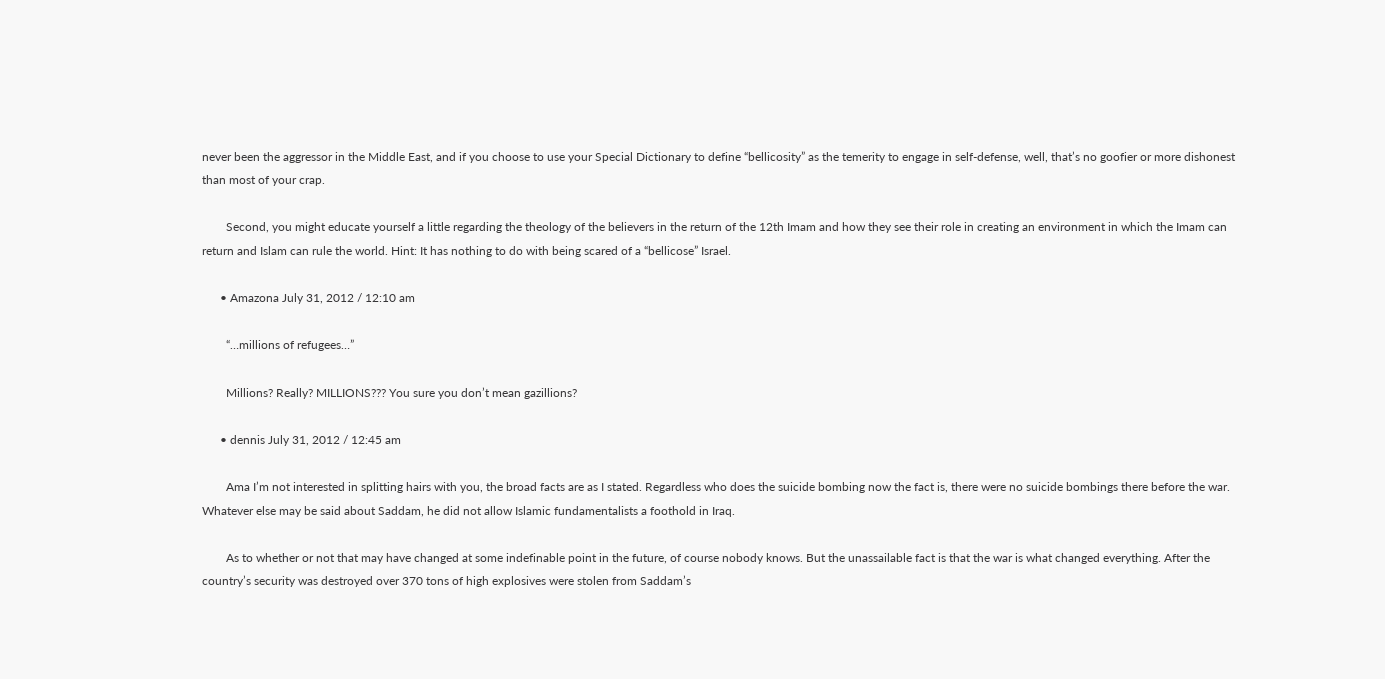never been the aggressor in the Middle East, and if you choose to use your Special Dictionary to define “bellicosity” as the temerity to engage in self-defense, well, that’s no goofier or more dishonest than most of your crap.

        Second, you might educate yourself a little regarding the theology of the believers in the return of the 12th Imam and how they see their role in creating an environment in which the Imam can return and Islam can rule the world. Hint: It has nothing to do with being scared of a “bellicose” Israel.

      • Amazona July 31, 2012 / 12:10 am

        “…millions of refugees…”

        Millions? Really? MILLIONS??? You sure you don’t mean gazillions?

      • dennis July 31, 2012 / 12:45 am

        Ama I’m not interested in splitting hairs with you, the broad facts are as I stated. Regardless who does the suicide bombing now the fact is, there were no suicide bombings there before the war. Whatever else may be said about Saddam, he did not allow Islamic fundamentalists a foothold in Iraq.

        As to whether or not that may have changed at some indefinable point in the future, of course nobody knows. But the unassailable fact is that the war is what changed everything. After the country’s security was destroyed over 370 tons of high explosives were stolen from Saddam’s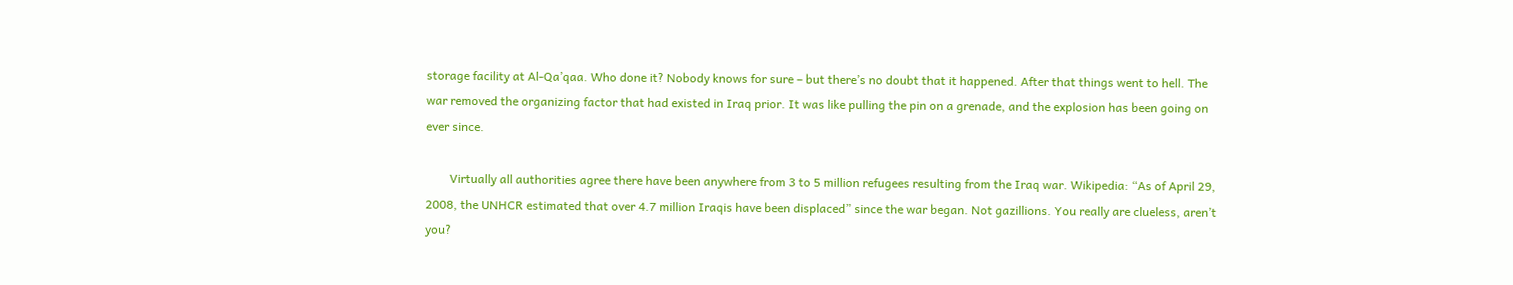storage facility at Al-Qa’qaa. Who done it? Nobody knows for sure – but there’s no doubt that it happened. After that things went to hell. The war removed the organizing factor that had existed in Iraq prior. It was like pulling the pin on a grenade, and the explosion has been going on ever since.

        Virtually all authorities agree there have been anywhere from 3 to 5 million refugees resulting from the Iraq war. Wikipedia: “As of April 29, 2008, the UNHCR estimated that over 4.7 million Iraqis have been displaced” since the war began. Not gazillions. You really are clueless, aren’t you?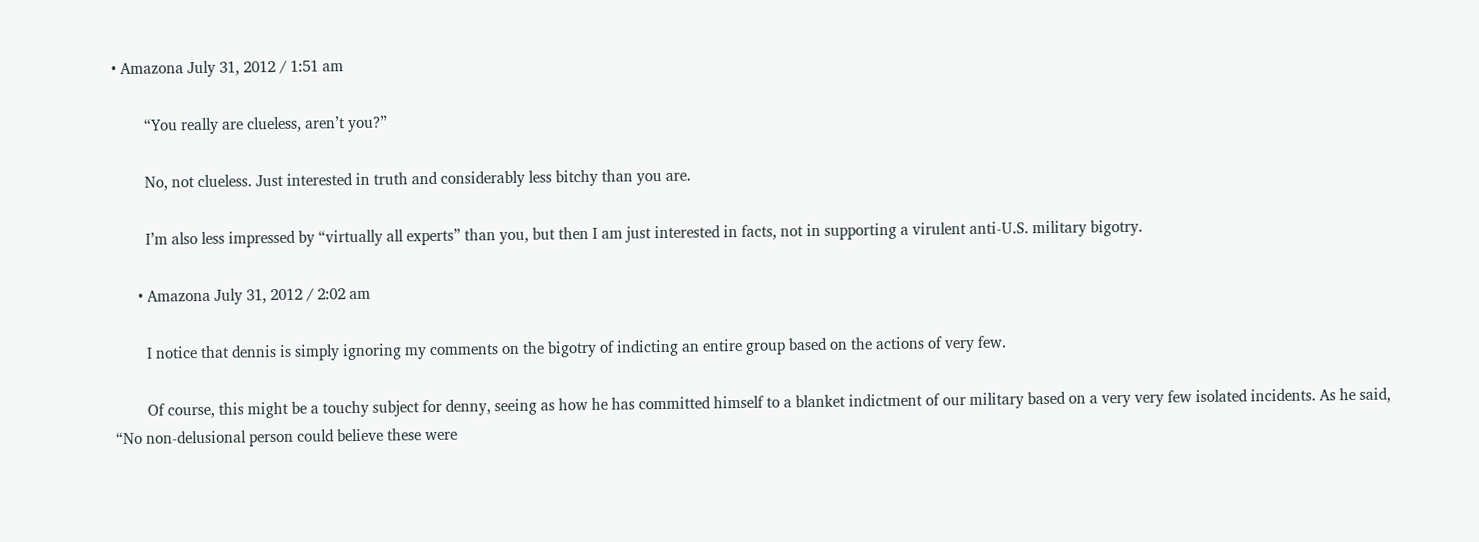• Amazona July 31, 2012 / 1:51 am

        “You really are clueless, aren’t you?”

        No, not clueless. Just interested in truth and considerably less bitchy than you are.

        I’m also less impressed by “virtually all experts” than you, but then I am just interested in facts, not in supporting a virulent anti-U.S. military bigotry.

      • Amazona July 31, 2012 / 2:02 am

        I notice that dennis is simply ignoring my comments on the bigotry of indicting an entire group based on the actions of very few.

        Of course, this might be a touchy subject for denny, seeing as how he has committed himself to a blanket indictment of our military based on a very very few isolated incidents. As he said, “No non-delusional person could believe these were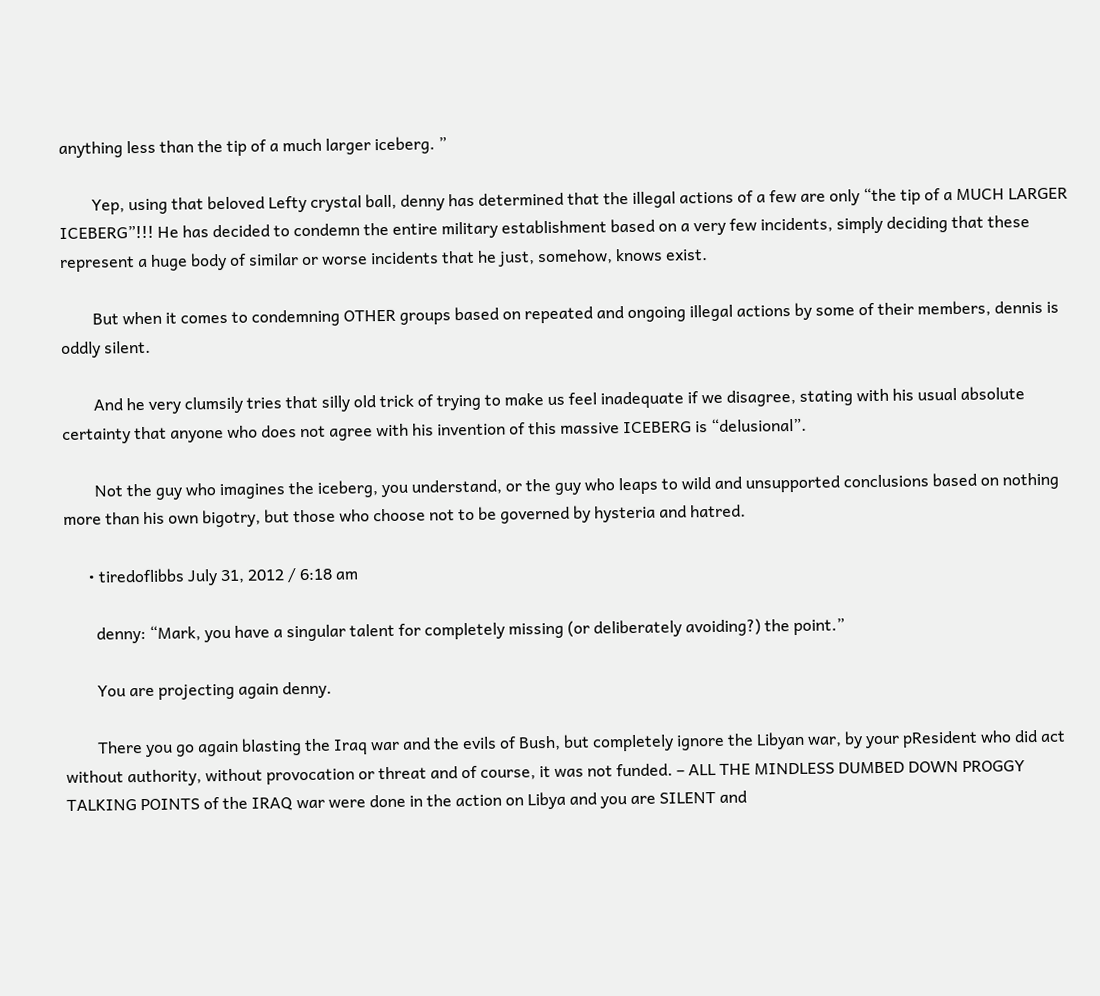anything less than the tip of a much larger iceberg. ”

        Yep, using that beloved Lefty crystal ball, denny has determined that the illegal actions of a few are only “the tip of a MUCH LARGER ICEBERG”!!! He has decided to condemn the entire military establishment based on a very few incidents, simply deciding that these represent a huge body of similar or worse incidents that he just, somehow, knows exist.

        But when it comes to condemning OTHER groups based on repeated and ongoing illegal actions by some of their members, dennis is oddly silent.

        And he very clumsily tries that silly old trick of trying to make us feel inadequate if we disagree, stating with his usual absolute certainty that anyone who does not agree with his invention of this massive ICEBERG is “delusional”.

        Not the guy who imagines the iceberg, you understand, or the guy who leaps to wild and unsupported conclusions based on nothing more than his own bigotry, but those who choose not to be governed by hysteria and hatred.

      • tiredoflibbs July 31, 2012 / 6:18 am

        denny: “Mark, you have a singular talent for completely missing (or deliberately avoiding?) the point.”

        You are projecting again denny.

        There you go again blasting the Iraq war and the evils of Bush, but completely ignore the Libyan war, by your pResident who did act without authority, without provocation or threat and of course, it was not funded. – ALL THE MINDLESS DUMBED DOWN PROGGY TALKING POINTS of the IRAQ war were done in the action on Libya and you are SILENT and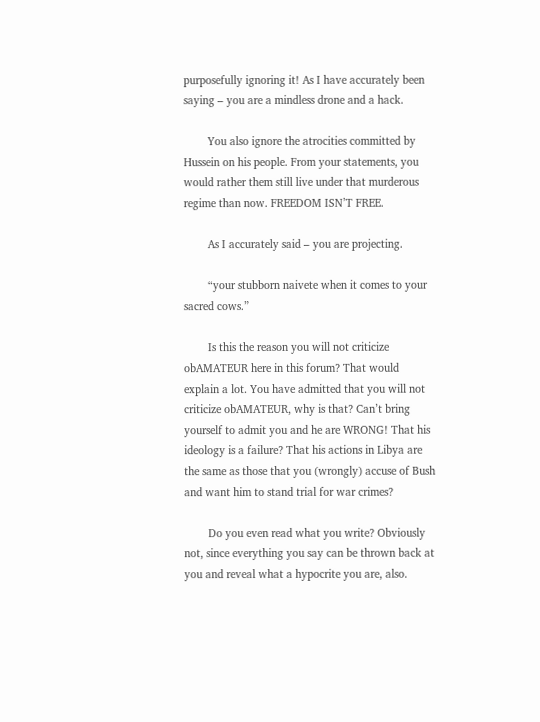purposefully ignoring it! As I have accurately been saying – you are a mindless drone and a hack.

        You also ignore the atrocities committed by Hussein on his people. From your statements, you would rather them still live under that murderous regime than now. FREEDOM ISN’T FREE.

        As I accurately said – you are projecting.

        “your stubborn naivete when it comes to your sacred cows.”

        Is this the reason you will not criticize obAMATEUR here in this forum? That would explain a lot. You have admitted that you will not criticize obAMATEUR, why is that? Can’t bring yourself to admit you and he are WRONG! That his ideology is a failure? That his actions in Libya are the same as those that you (wrongly) accuse of Bush and want him to stand trial for war crimes?

        Do you even read what you write? Obviously not, since everything you say can be thrown back at you and reveal what a hypocrite you are, also.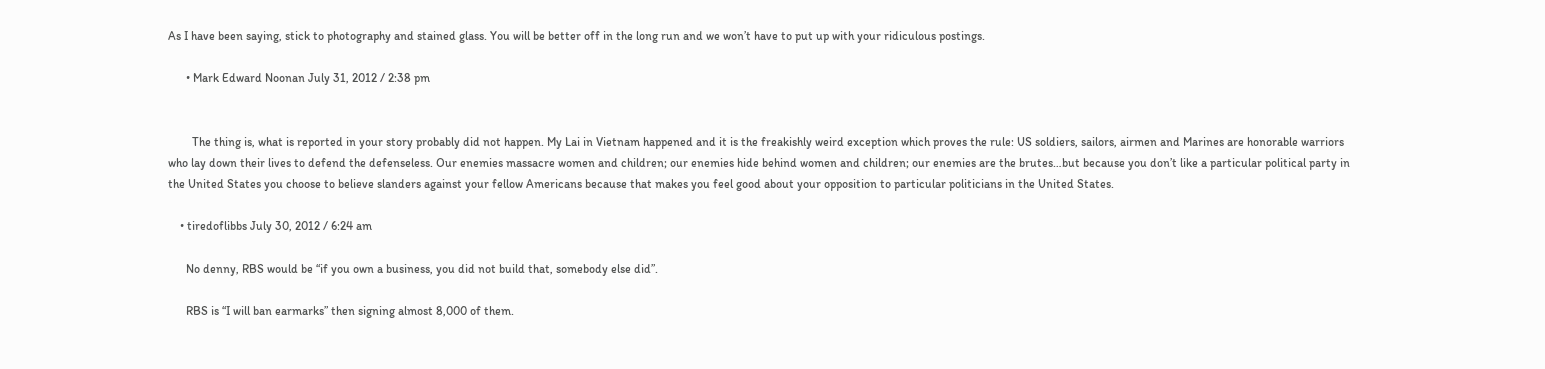As I have been saying, stick to photography and stained glass. You will be better off in the long run and we won’t have to put up with your ridiculous postings.

      • Mark Edward Noonan July 31, 2012 / 2:38 pm


        The thing is, what is reported in your story probably did not happen. My Lai in Vietnam happened and it is the freakishly weird exception which proves the rule: US soldiers, sailors, airmen and Marines are honorable warriors who lay down their lives to defend the defenseless. Our enemies massacre women and children; our enemies hide behind women and children; our enemies are the brutes…but because you don’t like a particular political party in the United States you choose to believe slanders against your fellow Americans because that makes you feel good about your opposition to particular politicians in the United States.

    • tiredoflibbs July 30, 2012 / 6:24 am

      No denny, RBS would be “if you own a business, you did not build that, somebody else did”.

      RBS is “I will ban earmarks” then signing almost 8,000 of them.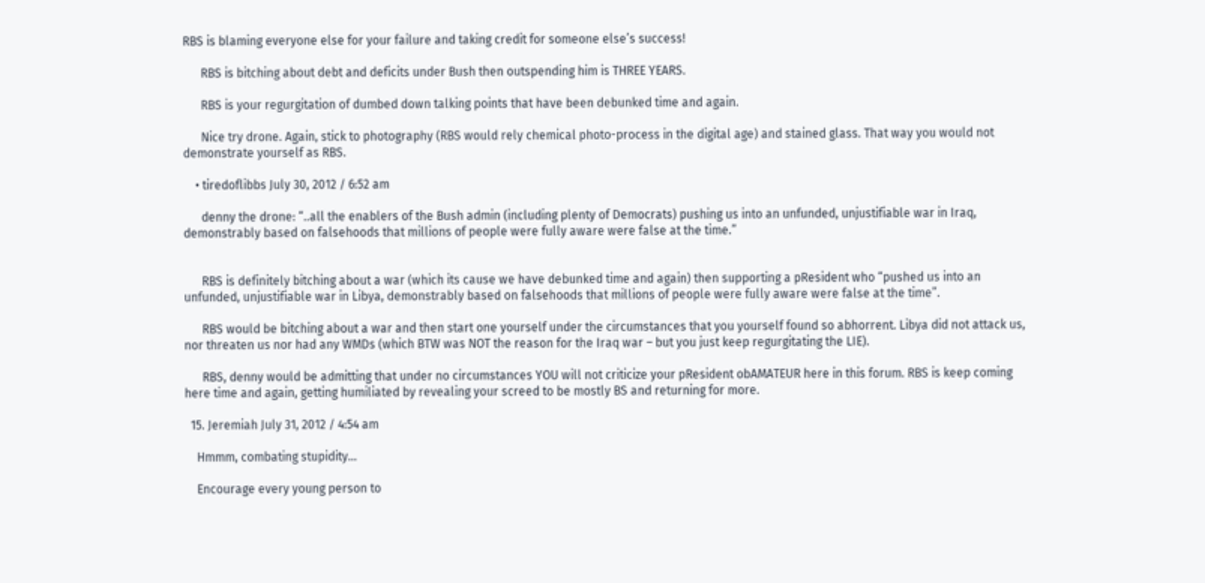RBS is blaming everyone else for your failure and taking credit for someone else’s success!

      RBS is bitching about debt and deficits under Bush then outspending him is THREE YEARS.

      RBS is your regurgitation of dumbed down talking points that have been debunked time and again.

      Nice try drone. Again, stick to photography (RBS would rely chemical photo-process in the digital age) and stained glass. That way you would not demonstrate yourself as RBS.

    • tiredoflibbs July 30, 2012 / 6:52 am

      denny the drone: “..all the enablers of the Bush admin (including plenty of Democrats) pushing us into an unfunded, unjustifiable war in Iraq, demonstrably based on falsehoods that millions of people were fully aware were false at the time.”


      RBS is definitely bitching about a war (which its cause we have debunked time and again) then supporting a pResident who “pushed us into an unfunded, unjustifiable war in Libya, demonstrably based on falsehoods that millions of people were fully aware were false at the time”.

      RBS would be bitching about a war and then start one yourself under the circumstances that you yourself found so abhorrent. Libya did not attack us, nor threaten us nor had any WMDs (which BTW was NOT the reason for the Iraq war – but you just keep regurgitating the LIE).

      RBS, denny would be admitting that under no circumstances YOU will not criticize your pResident obAMATEUR here in this forum. RBS is keep coming here time and again, getting humiliated by revealing your screed to be mostly BS and returning for more.

  15. Jeremiah July 31, 2012 / 4:54 am

    Hmmm, combating stupidity…

    Encourage every young person to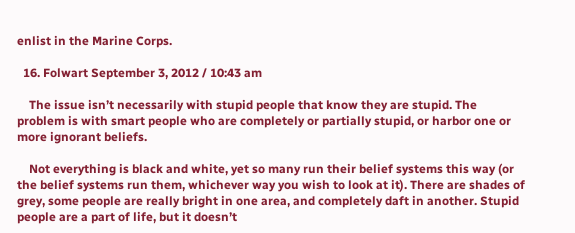enlist in the Marine Corps.

  16. Folwart September 3, 2012 / 10:43 am

    The issue isn’t necessarily with stupid people that know they are stupid. The problem is with smart people who are completely or partially stupid, or harbor one or more ignorant beliefs.

    Not everything is black and white, yet so many run their belief systems this way (or the belief systems run them, whichever way you wish to look at it). There are shades of grey, some people are really bright in one area, and completely daft in another. Stupid people are a part of life, but it doesn’t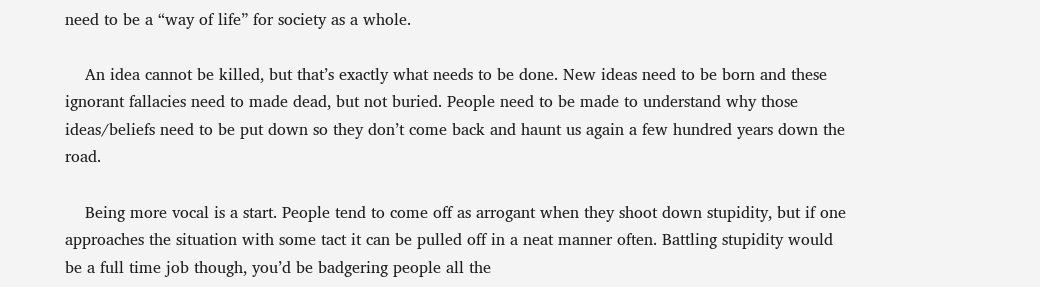need to be a “way of life” for society as a whole.

    An idea cannot be killed, but that’s exactly what needs to be done. New ideas need to be born and these ignorant fallacies need to made dead, but not buried. People need to be made to understand why those ideas/beliefs need to be put down so they don’t come back and haunt us again a few hundred years down the road.

    Being more vocal is a start. People tend to come off as arrogant when they shoot down stupidity, but if one approaches the situation with some tact it can be pulled off in a neat manner often. Battling stupidity would be a full time job though, you’d be badgering people all the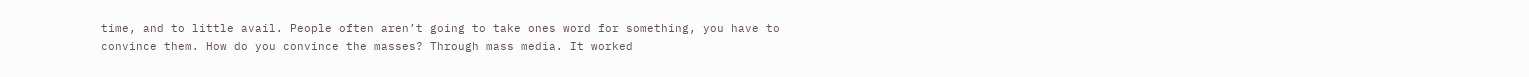time, and to little avail. People often aren’t going to take ones word for something, you have to convince them. How do you convince the masses? Through mass media. It worked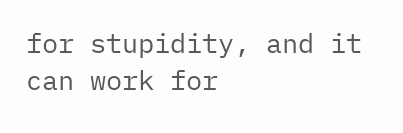for stupidity, and it can work for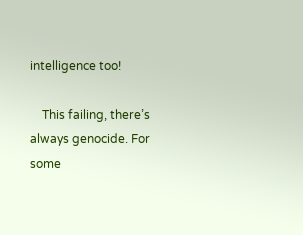intelligence too!

    This failing, there’s always genocide. For some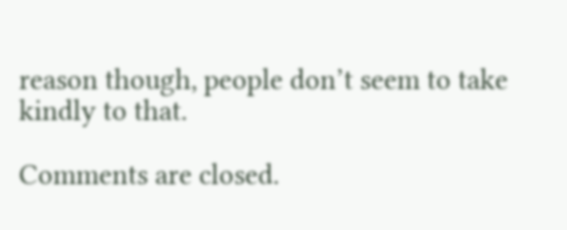reason though, people don’t seem to take kindly to that.

Comments are closed.